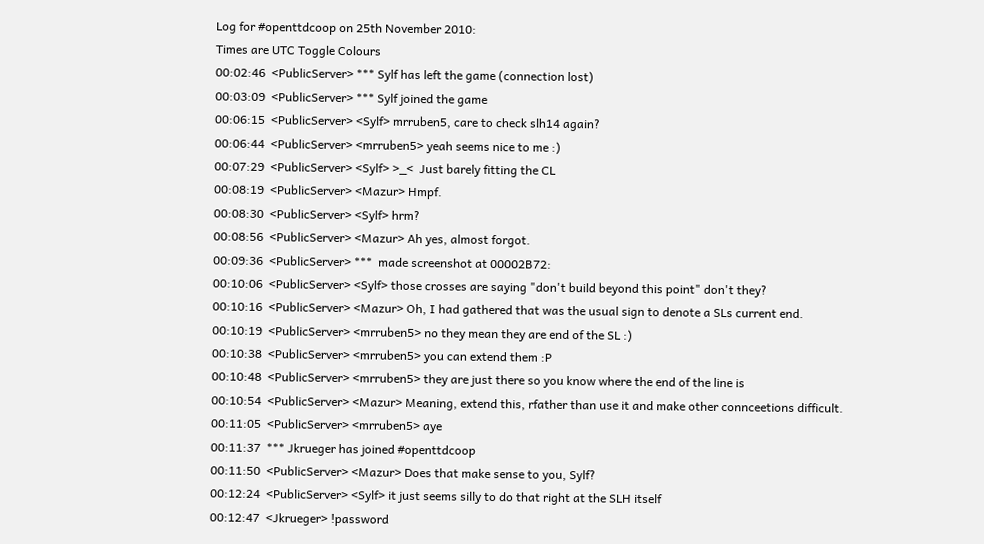Log for #openttdcoop on 25th November 2010:
Times are UTC Toggle Colours
00:02:46  <PublicServer> *** Sylf has left the game (connection lost)
00:03:09  <PublicServer> *** Sylf joined the game
00:06:15  <PublicServer> <Sylf> mrruben5, care to check slh14 again?
00:06:44  <PublicServer> <mrruben5> yeah seems nice to me :)
00:07:29  <PublicServer> <Sylf> >_<  Just barely fitting the CL
00:08:19  <PublicServer> <Mazur> Hmpf.
00:08:30  <PublicServer> <Sylf> hrm?
00:08:56  <PublicServer> <Mazur> Ah yes, almost forgot.
00:09:36  <PublicServer> ***  made screenshot at 00002B72:
00:10:06  <PublicServer> <Sylf> those crosses are saying "don't build beyond this point" don't they?
00:10:16  <PublicServer> <Mazur> Oh, I had gathered that was the usual sign to denote a SLs current end.
00:10:19  <PublicServer> <mrruben5> no they mean they are end of the SL :)
00:10:38  <PublicServer> <mrruben5> you can extend them :P
00:10:48  <PublicServer> <mrruben5> they are just there so you know where the end of the line is
00:10:54  <PublicServer> <Mazur> Meaning, extend this, rfather than use it and make other connceetions difficult.
00:11:05  <PublicServer> <mrruben5> aye
00:11:37  *** Jkrueger has joined #openttdcoop
00:11:50  <PublicServer> <Mazur> Does that make sense to you, Sylf?
00:12:24  <PublicServer> <Sylf> it just seems silly to do that right at the SLH itself
00:12:47  <Jkrueger> !password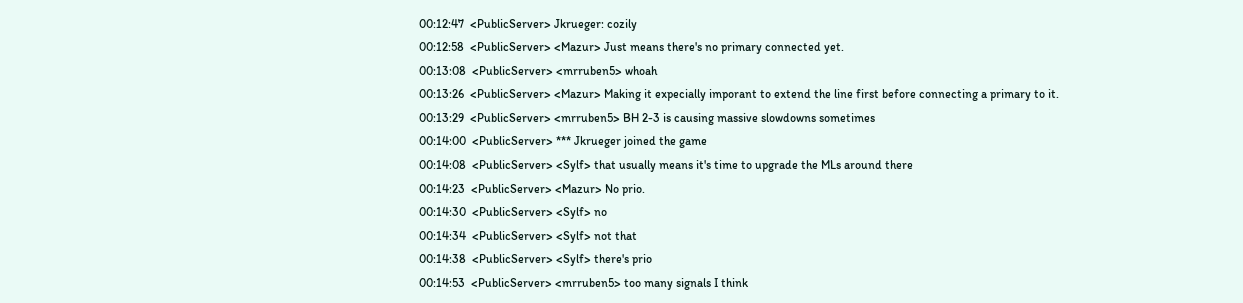00:12:47  <PublicServer> Jkrueger: cozily
00:12:58  <PublicServer> <Mazur> Just means there's no primary connected yet.
00:13:08  <PublicServer> <mrruben5> whoah
00:13:26  <PublicServer> <Mazur> Making it expecially imporant to extend the line first before connecting a primary to it.
00:13:29  <PublicServer> <mrruben5> BH 2-3 is causing massive slowdowns sometimes
00:14:00  <PublicServer> *** Jkrueger joined the game
00:14:08  <PublicServer> <Sylf> that usually means it's time to upgrade the MLs around there
00:14:23  <PublicServer> <Mazur> No prio.
00:14:30  <PublicServer> <Sylf> no
00:14:34  <PublicServer> <Sylf> not that
00:14:38  <PublicServer> <Sylf> there's prio
00:14:53  <PublicServer> <mrruben5> too many signals I think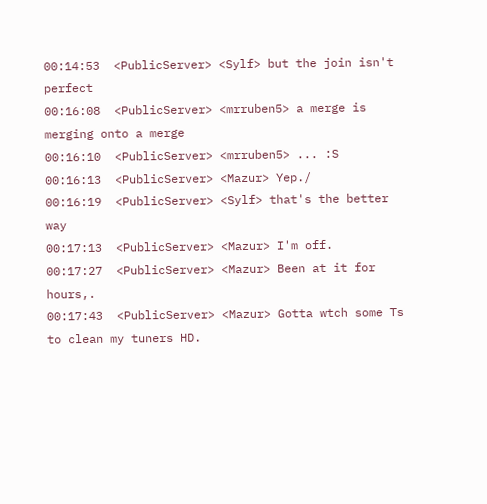00:14:53  <PublicServer> <Sylf> but the join isn't perfect
00:16:08  <PublicServer> <mrruben5> a merge is merging onto a merge
00:16:10  <PublicServer> <mrruben5> ... :S
00:16:13  <PublicServer> <Mazur> Yep./
00:16:19  <PublicServer> <Sylf> that's the better way
00:17:13  <PublicServer> <Mazur> I'm off.
00:17:27  <PublicServer> <Mazur> Been at it for hours,.
00:17:43  <PublicServer> <Mazur> Gotta wtch some Ts to clean my tuners HD.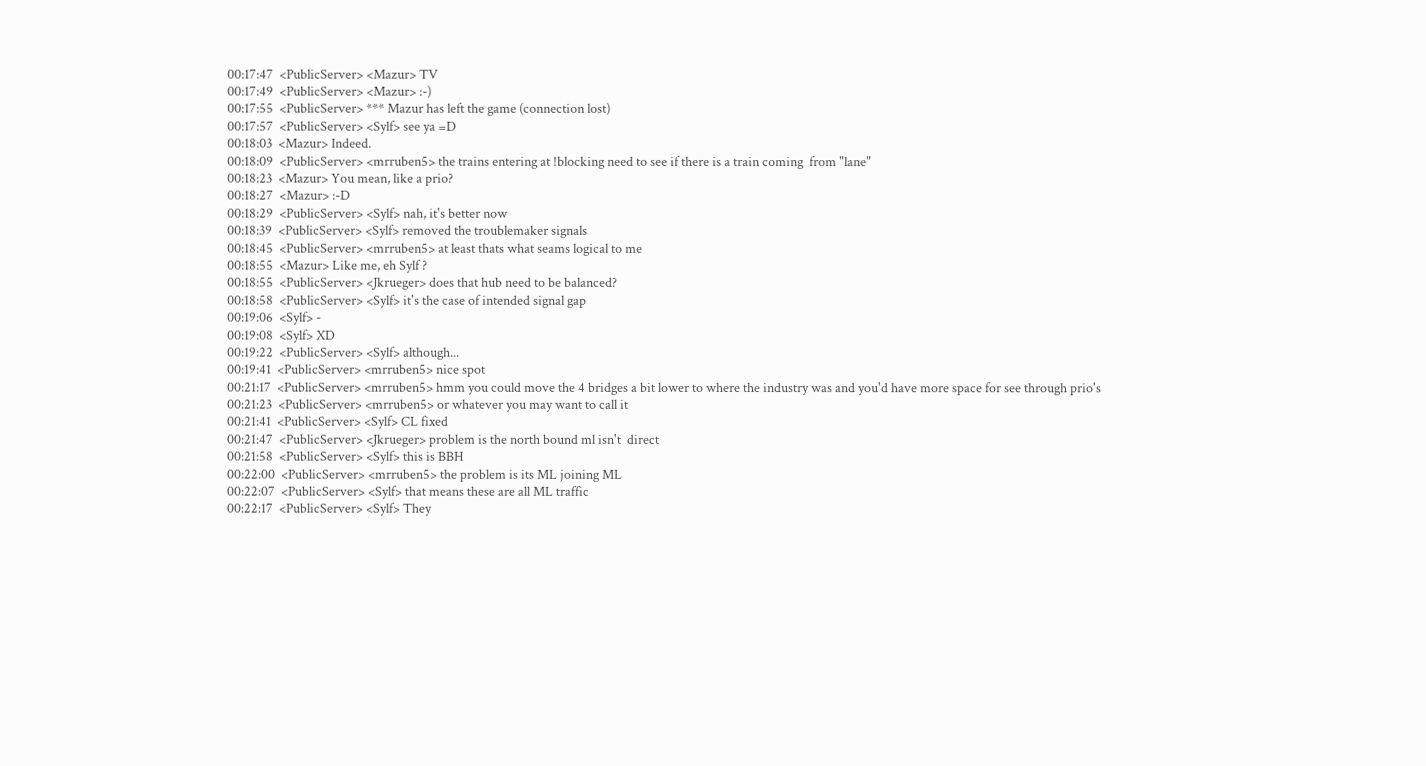00:17:47  <PublicServer> <Mazur> TV
00:17:49  <PublicServer> <Mazur> :-)
00:17:55  <PublicServer> *** Mazur has left the game (connection lost)
00:17:57  <PublicServer> <Sylf> see ya =D
00:18:03  <Mazur> Indeed.
00:18:09  <PublicServer> <mrruben5> the trains entering at !blocking need to see if there is a train coming  from "lane"
00:18:23  <Mazur> You mean, like a prio?
00:18:27  <Mazur> :-D
00:18:29  <PublicServer> <Sylf> nah, it's better now
00:18:39  <PublicServer> <Sylf> removed the troublemaker signals
00:18:45  <PublicServer> <mrruben5> at least thats what seams logical to me
00:18:55  <Mazur> Like me, eh Sylf ?
00:18:55  <PublicServer> <Jkrueger> does that hub need to be balanced?
00:18:58  <PublicServer> <Sylf> it's the case of intended signal gap
00:19:06  <Sylf> -
00:19:08  <Sylf> XD
00:19:22  <PublicServer> <Sylf> although...
00:19:41  <PublicServer> <mrruben5> nice spot
00:21:17  <PublicServer> <mrruben5> hmm you could move the 4 bridges a bit lower to where the industry was and you'd have more space for see through prio's
00:21:23  <PublicServer> <mrruben5> or whatever you may want to call it
00:21:41  <PublicServer> <Sylf> CL fixed
00:21:47  <PublicServer> <Jkrueger> problem is the north bound ml isn't  direct
00:21:58  <PublicServer> <Sylf> this is BBH
00:22:00  <PublicServer> <mrruben5> the problem is its ML joining ML
00:22:07  <PublicServer> <Sylf> that means these are all ML traffic
00:22:17  <PublicServer> <Sylf> They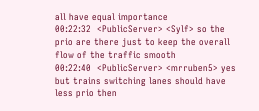all have equal importance
00:22:32  <PublicServer> <Sylf> so the prio are there just to keep the overall flow of the traffic smooth
00:22:40  <PublicServer> <mrruben5> yes but trains switching lanes should have less prio then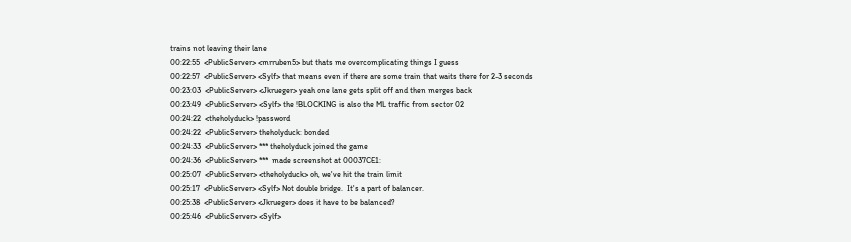trains not leaving their lane
00:22:55  <PublicServer> <mrruben5> but thats me overcomplicating things I guess
00:22:57  <PublicServer> <Sylf> that means even if there are some train that waits there for 2-3 seconds
00:23:03  <PublicServer> <Jkrueger> yeah one lane gets split off and then merges back
00:23:49  <PublicServer> <Sylf> the !BLOCKING is also the ML traffic from sector 02
00:24:22  <theholyduck> !password
00:24:22  <PublicServer> theholyduck: bonded
00:24:33  <PublicServer> *** theholyduck joined the game
00:24:36  <PublicServer> ***  made screenshot at 00037CE1:
00:25:07  <PublicServer> <theholyduck> oh, we've hit the train limit
00:25:17  <PublicServer> <Sylf> Not double bridge.  It's a part of balancer.
00:25:38  <PublicServer> <Jkrueger> does it have to be balanced?
00:25:46  <PublicServer> <Sylf>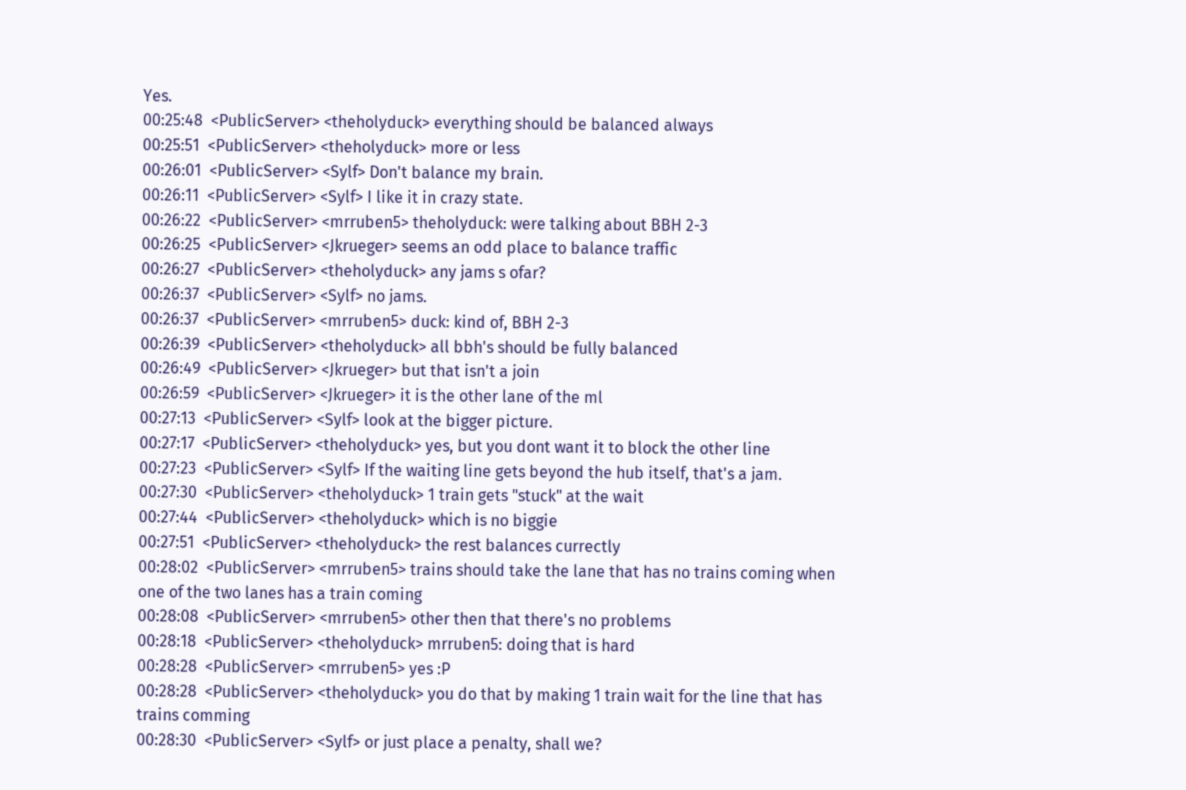Yes.
00:25:48  <PublicServer> <theholyduck> everything should be balanced always
00:25:51  <PublicServer> <theholyduck> more or less
00:26:01  <PublicServer> <Sylf> Don't balance my brain.
00:26:11  <PublicServer> <Sylf> I like it in crazy state.
00:26:22  <PublicServer> <mrruben5> theholyduck: were talking about BBH 2-3
00:26:25  <PublicServer> <Jkrueger> seems an odd place to balance traffic
00:26:27  <PublicServer> <theholyduck> any jams s ofar?
00:26:37  <PublicServer> <Sylf> no jams.
00:26:37  <PublicServer> <mrruben5> duck: kind of, BBH 2-3
00:26:39  <PublicServer> <theholyduck> all bbh's should be fully balanced
00:26:49  <PublicServer> <Jkrueger> but that isn't a join
00:26:59  <PublicServer> <Jkrueger> it is the other lane of the ml
00:27:13  <PublicServer> <Sylf> look at the bigger picture.
00:27:17  <PublicServer> <theholyduck> yes, but you dont want it to block the other line
00:27:23  <PublicServer> <Sylf> If the waiting line gets beyond the hub itself, that's a jam.
00:27:30  <PublicServer> <theholyduck> 1 train gets "stuck" at the wait
00:27:44  <PublicServer> <theholyduck> which is no biggie
00:27:51  <PublicServer> <theholyduck> the rest balances currectly
00:28:02  <PublicServer> <mrruben5> trains should take the lane that has no trains coming when one of the two lanes has a train coming
00:28:08  <PublicServer> <mrruben5> other then that there's no problems
00:28:18  <PublicServer> <theholyduck> mrruben5: doing that is hard
00:28:28  <PublicServer> <mrruben5> yes :P
00:28:28  <PublicServer> <theholyduck> you do that by making 1 train wait for the line that has trains comming
00:28:30  <PublicServer> <Sylf> or just place a penalty, shall we?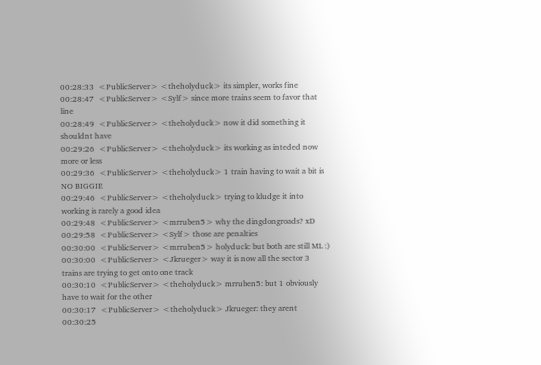00:28:33  <PublicServer> <theholyduck> its simpler, works fine
00:28:47  <PublicServer> <Sylf> since more trains seem to favor that line
00:28:49  <PublicServer> <theholyduck> now it did something it shouldnt have
00:29:26  <PublicServer> <theholyduck> its working as inteded now more or less
00:29:36  <PublicServer> <theholyduck> 1 train having to wait a bit is NO BIGGIE
00:29:46  <PublicServer> <theholyduck> trying to kludge it into working is rarely a good idea
00:29:48  <PublicServer> <mrruben5> why the dingdongroads? xD
00:29:58  <PublicServer> <Sylf> those are penalties
00:30:00  <PublicServer> <mrruben5> holyduck: but both are still ML :)
00:30:00  <PublicServer> <Jkrueger> way it is now all the sector 3 trains are trying to get onto one track
00:30:10  <PublicServer> <theholyduck> mrruben5: but 1 obviously have to wait for the other
00:30:17  <PublicServer> <theholyduck> Jkrueger: they arent
00:30:25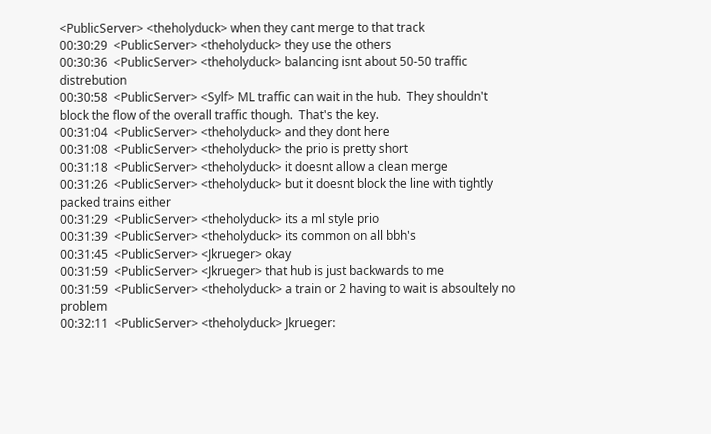<PublicServer> <theholyduck> when they cant merge to that track
00:30:29  <PublicServer> <theholyduck> they use the others
00:30:36  <PublicServer> <theholyduck> balancing isnt about 50-50 traffic distrebution
00:30:58  <PublicServer> <Sylf> ML traffic can wait in the hub.  They shouldn't block the flow of the overall traffic though.  That's the key.
00:31:04  <PublicServer> <theholyduck> and they dont here
00:31:08  <PublicServer> <theholyduck> the prio is pretty short
00:31:18  <PublicServer> <theholyduck> it doesnt allow a clean merge
00:31:26  <PublicServer> <theholyduck> but it doesnt block the line with tightly packed trains either
00:31:29  <PublicServer> <theholyduck> its a ml style prio
00:31:39  <PublicServer> <theholyduck> its common on all bbh's
00:31:45  <PublicServer> <Jkrueger> okay
00:31:59  <PublicServer> <Jkrueger> that hub is just backwards to me
00:31:59  <PublicServer> <theholyduck> a train or 2 having to wait is absoultely no problem
00:32:11  <PublicServer> <theholyduck> Jkrueger: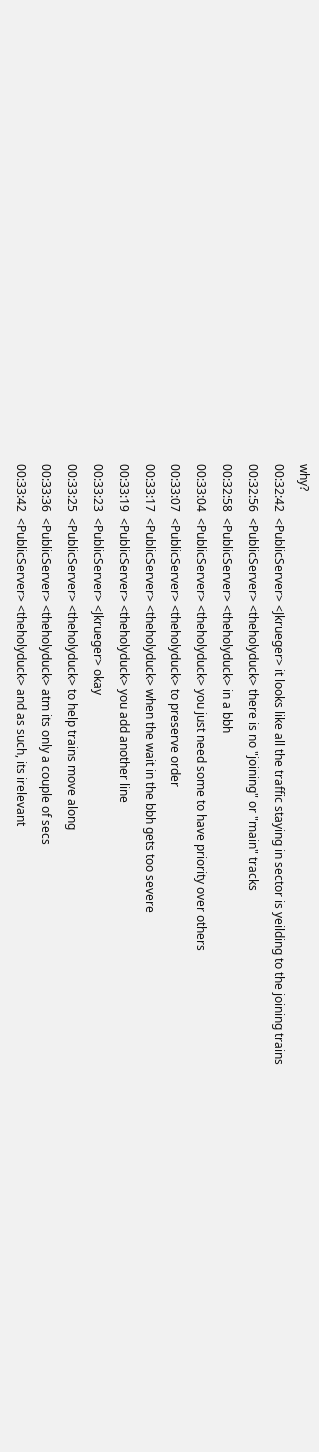why?
00:32:42  <PublicServer> <Jkrueger> it looks like all the traffic staying in sector is yeilding to the joining trains
00:32:56  <PublicServer> <theholyduck> there is no "joining" or "main" tracks
00:32:58  <PublicServer> <theholyduck> in a bbh
00:33:04  <PublicServer> <theholyduck> you just need some to have priority over others
00:33:07  <PublicServer> <theholyduck> to preserve order
00:33:17  <PublicServer> <theholyduck> when the wait in the bbh gets too severe
00:33:19  <PublicServer> <theholyduck> you add another line
00:33:23  <PublicServer> <Jkrueger> okay
00:33:25  <PublicServer> <theholyduck> to help trains move along
00:33:36  <PublicServer> <theholyduck> atm its only a couple of secs
00:33:42  <PublicServer> <theholyduck> and as such, its irelevant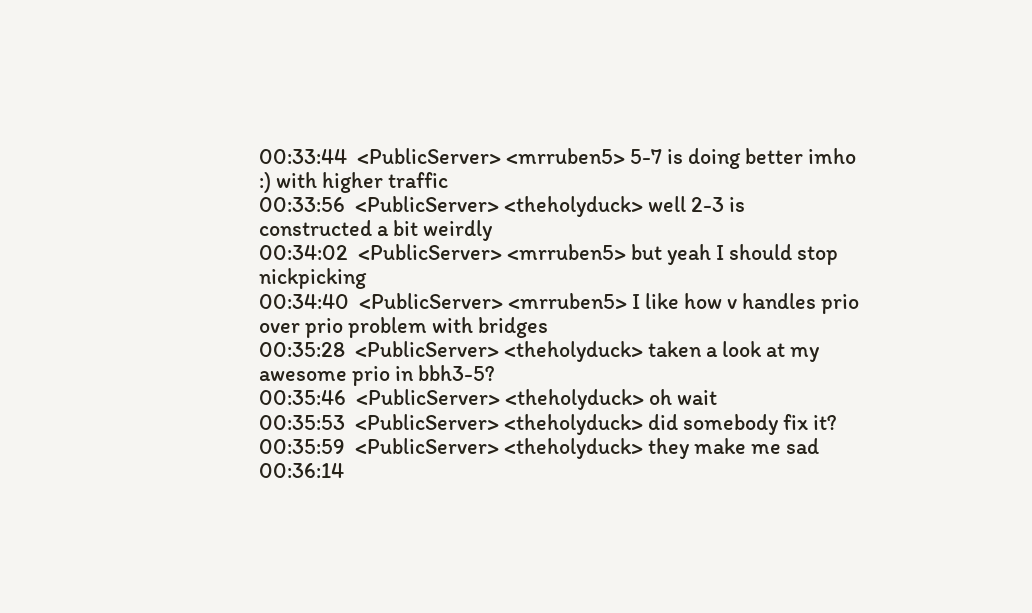00:33:44  <PublicServer> <mrruben5> 5-7 is doing better imho :) with higher traffic
00:33:56  <PublicServer> <theholyduck> well 2-3 is constructed a bit weirdly
00:34:02  <PublicServer> <mrruben5> but yeah I should stop nickpicking
00:34:40  <PublicServer> <mrruben5> I like how v handles prio over prio problem with bridges
00:35:28  <PublicServer> <theholyduck> taken a look at my awesome prio in bbh3-5?
00:35:46  <PublicServer> <theholyduck> oh wait
00:35:53  <PublicServer> <theholyduck> did somebody fix it?
00:35:59  <PublicServer> <theholyduck> they make me sad
00:36:14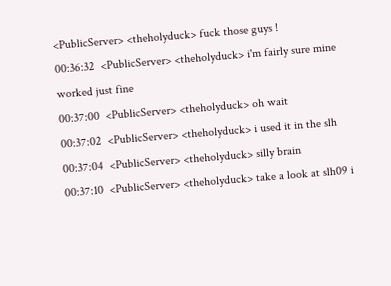<PublicServer> <theholyduck> fuck those guys !
00:36:32  <PublicServer> <theholyduck> i'm fairly sure mine worked just fine
00:37:00  <PublicServer> <theholyduck> oh wait
00:37:02  <PublicServer> <theholyduck> i used it in the slh
00:37:04  <PublicServer> <theholyduck> silly brain
00:37:10  <PublicServer> <theholyduck> take a look at slh09 i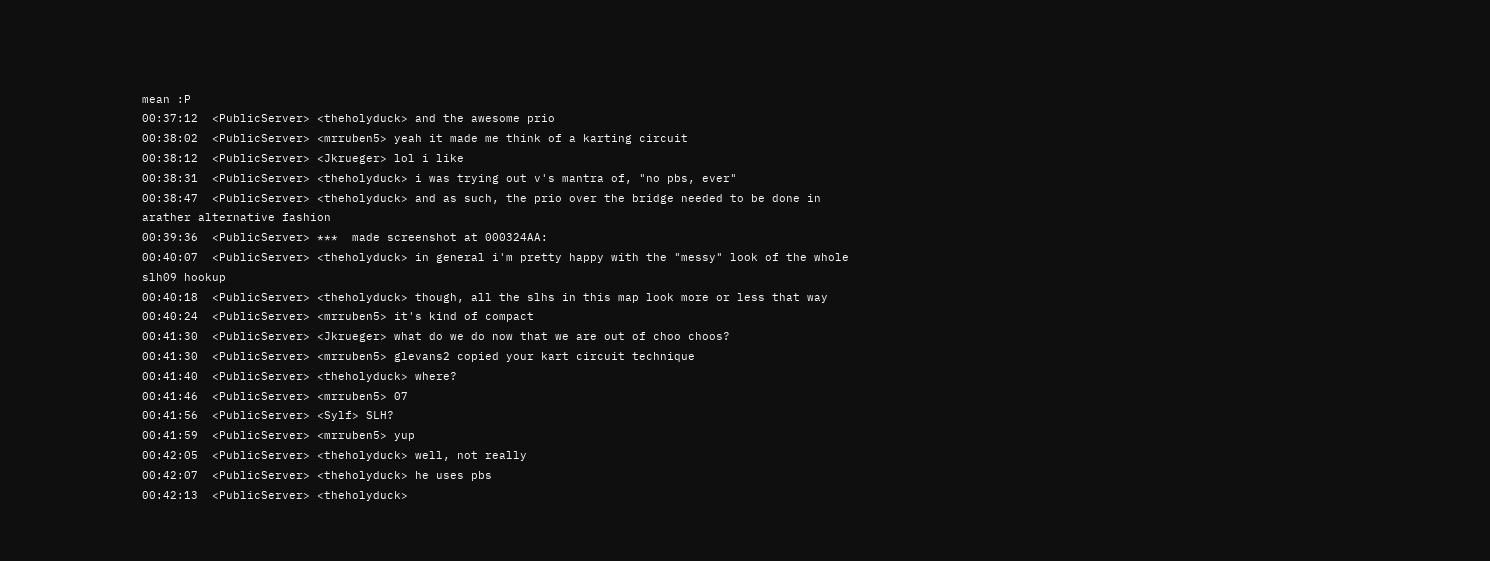mean :P
00:37:12  <PublicServer> <theholyduck> and the awesome prio
00:38:02  <PublicServer> <mrruben5> yeah it made me think of a karting circuit
00:38:12  <PublicServer> <Jkrueger> lol i like
00:38:31  <PublicServer> <theholyduck> i was trying out v's mantra of, "no pbs, ever"
00:38:47  <PublicServer> <theholyduck> and as such, the prio over the bridge needed to be done in arather alternative fashion
00:39:36  <PublicServer> ***  made screenshot at 000324AA:
00:40:07  <PublicServer> <theholyduck> in general i'm pretty happy with the "messy" look of the whole slh09 hookup
00:40:18  <PublicServer> <theholyduck> though, all the slhs in this map look more or less that way
00:40:24  <PublicServer> <mrruben5> it's kind of compact
00:41:30  <PublicServer> <Jkrueger> what do we do now that we are out of choo choos?
00:41:30  <PublicServer> <mrruben5> glevans2 copied your kart circuit technique
00:41:40  <PublicServer> <theholyduck> where?
00:41:46  <PublicServer> <mrruben5> 07
00:41:56  <PublicServer> <Sylf> SLH?
00:41:59  <PublicServer> <mrruben5> yup
00:42:05  <PublicServer> <theholyduck> well, not really
00:42:07  <PublicServer> <theholyduck> he uses pbs
00:42:13  <PublicServer> <theholyduck>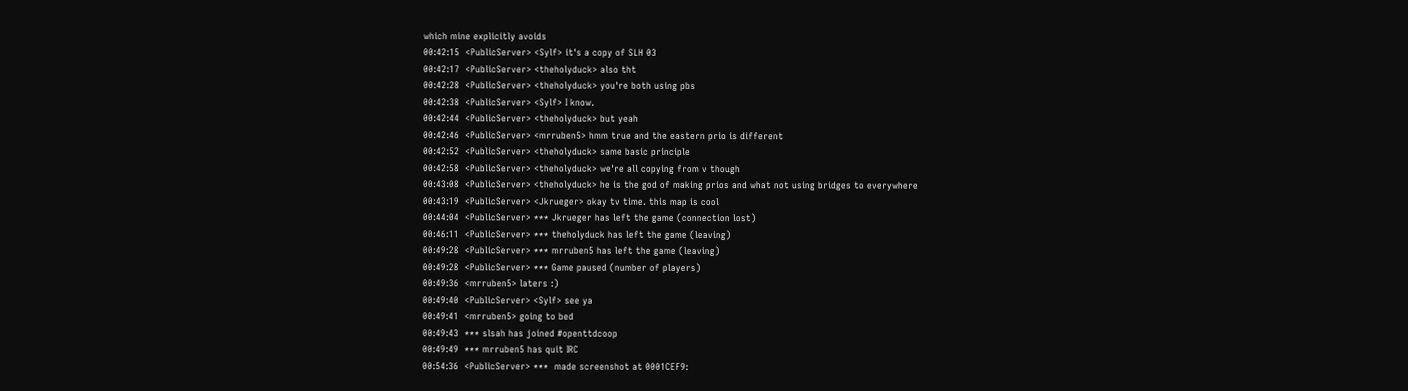which mine explicitly avoids
00:42:15  <PublicServer> <Sylf> it's a copy of SLH 03
00:42:17  <PublicServer> <theholyduck> also tht
00:42:28  <PublicServer> <theholyduck> you're both using pbs
00:42:38  <PublicServer> <Sylf> I know.
00:42:44  <PublicServer> <theholyduck> but yeah
00:42:46  <PublicServer> <mrruben5> hmm true and the eastern prio is different
00:42:52  <PublicServer> <theholyduck> same basic principle
00:42:58  <PublicServer> <theholyduck> we're all copying from v though
00:43:08  <PublicServer> <theholyduck> he is the god of making prios and what not using bridges to everywhere
00:43:19  <PublicServer> <Jkrueger> okay tv time. this map is cool
00:44:04  <PublicServer> *** Jkrueger has left the game (connection lost)
00:46:11  <PublicServer> *** theholyduck has left the game (leaving)
00:49:28  <PublicServer> *** mrruben5 has left the game (leaving)
00:49:28  <PublicServer> *** Game paused (number of players)
00:49:36  <mrruben5> laters :)
00:49:40  <PublicServer> <Sylf> see ya
00:49:41  <mrruben5> going to bed
00:49:43  *** slsah has joined #openttdcoop
00:49:49  *** mrruben5 has quit IRC
00:54:36  <PublicServer> ***  made screenshot at 0001CEF9: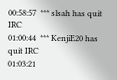00:58:57  *** slsah has quit IRC
01:00:44  *** KenjiE20 has quit IRC
01:03:21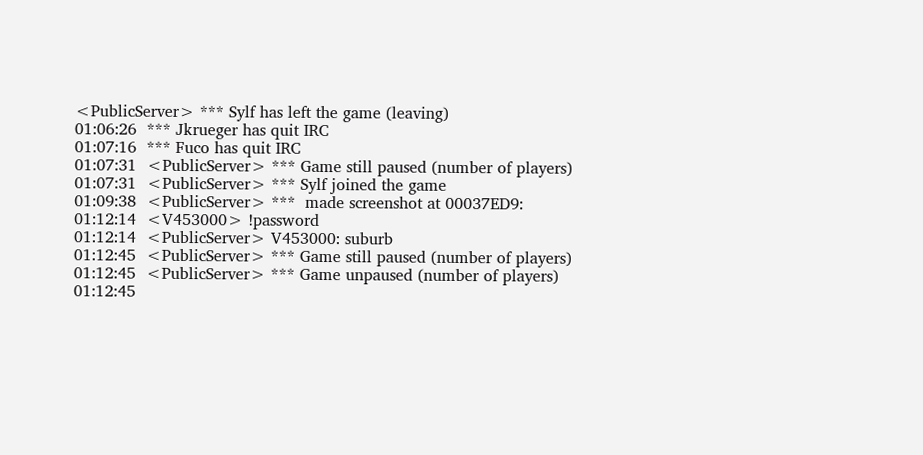<PublicServer> *** Sylf has left the game (leaving)
01:06:26  *** Jkrueger has quit IRC
01:07:16  *** Fuco has quit IRC
01:07:31  <PublicServer> *** Game still paused (number of players)
01:07:31  <PublicServer> *** Sylf joined the game
01:09:38  <PublicServer> ***  made screenshot at 00037ED9:
01:12:14  <V453000> !password
01:12:14  <PublicServer> V453000: suburb
01:12:45  <PublicServer> *** Game still paused (number of players)
01:12:45  <PublicServer> *** Game unpaused (number of players)
01:12:45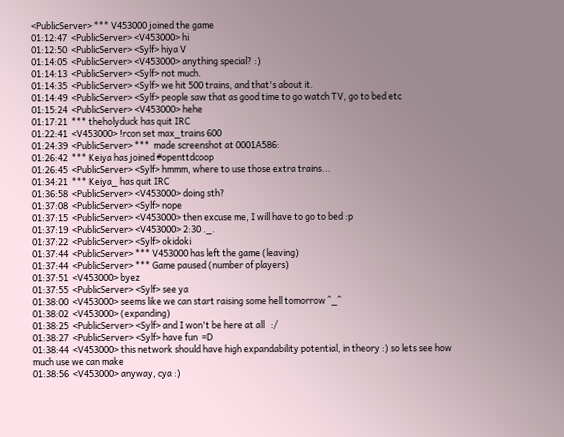<PublicServer> *** V453000 joined the game
01:12:47  <PublicServer> <V453000> hi
01:12:50  <PublicServer> <Sylf> hiya V
01:14:05  <PublicServer> <V453000> anything special? :)
01:14:13  <PublicServer> <Sylf> not much.
01:14:35  <PublicServer> <Sylf> we hit 500 trains, and that's about it.
01:14:49  <PublicServer> <Sylf> people saw that as good time to go watch TV, go to bed etc
01:15:24  <PublicServer> <V453000> hehe
01:17:21  *** theholyduck has quit IRC
01:22:41  <V453000> !rcon set max_trains 600
01:24:39  <PublicServer> ***  made screenshot at 0001A586:
01:26:42  *** Keiya has joined #openttdcoop
01:26:45  <PublicServer> <Sylf> hmmm, where to use those extra trains...
01:34:21  *** Keiya_ has quit IRC
01:36:58  <PublicServer> <V453000> doing sth?
01:37:08  <PublicServer> <Sylf> nope
01:37:15  <PublicServer> <V453000> then excuse me, I will have to go to bed :p
01:37:19  <PublicServer> <V453000> 2:30 ._.
01:37:22  <PublicServer> <Sylf> okidoki
01:37:44  <PublicServer> *** V453000 has left the game (leaving)
01:37:44  <PublicServer> *** Game paused (number of players)
01:37:51  <V453000> byez
01:37:55  <PublicServer> <Sylf> see ya
01:38:00  <V453000> seems like we can start raising some hell tomorrow ^_^
01:38:02  <V453000> (expanding)
01:38:25  <PublicServer> <Sylf> and I won't be here at all   :/
01:38:27  <PublicServer> <Sylf> have fun  =D
01:38:44  <V453000> this network should have high expandability potential, in theory :) so lets see how much use we can make
01:38:56  <V453000> anyway, cya :)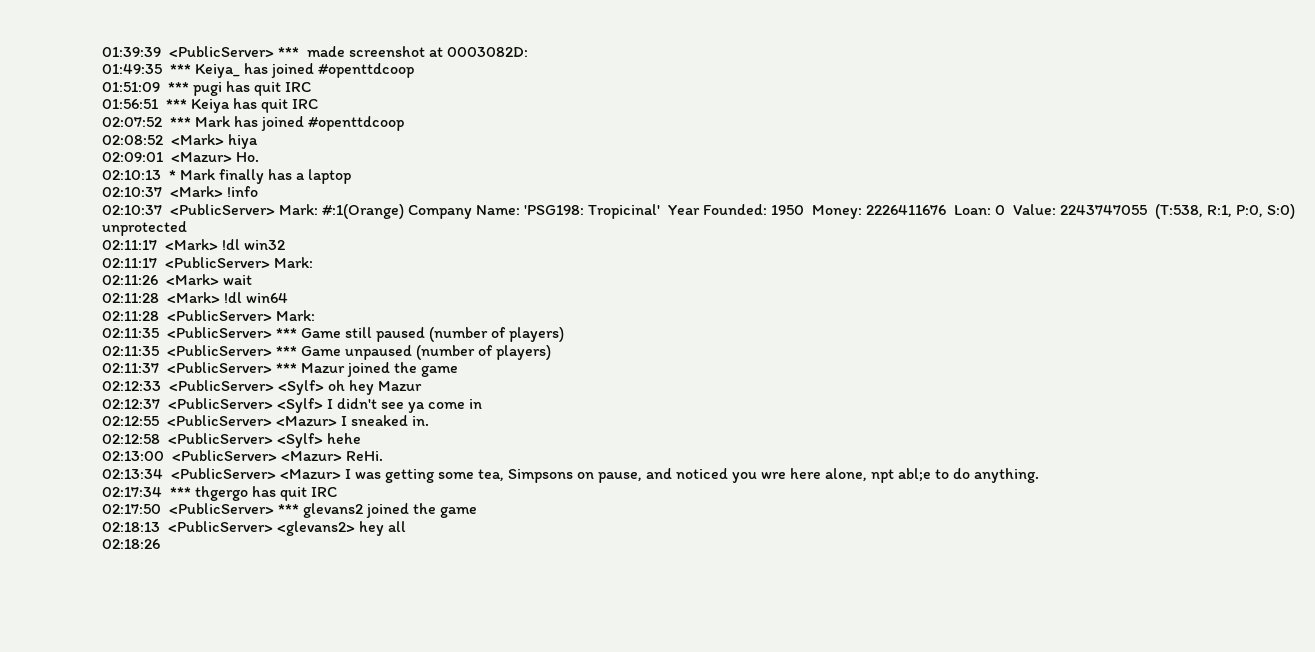01:39:39  <PublicServer> ***  made screenshot at 0003082D:
01:49:35  *** Keiya_ has joined #openttdcoop
01:51:09  *** pugi has quit IRC
01:56:51  *** Keiya has quit IRC
02:07:52  *** Mark has joined #openttdcoop
02:08:52  <Mark> hiya
02:09:01  <Mazur> Ho.
02:10:13  * Mark finally has a laptop
02:10:37  <Mark> !info
02:10:37  <PublicServer> Mark: #:1(Orange) Company Name: 'PSG198: Tropicinal'  Year Founded: 1950  Money: 2226411676  Loan: 0  Value: 2243747055  (T:538, R:1, P:0, S:0) unprotected
02:11:17  <Mark> !dl win32
02:11:17  <PublicServer> Mark:
02:11:26  <Mark> wait
02:11:28  <Mark> !dl win64
02:11:28  <PublicServer> Mark:
02:11:35  <PublicServer> *** Game still paused (number of players)
02:11:35  <PublicServer> *** Game unpaused (number of players)
02:11:37  <PublicServer> *** Mazur joined the game
02:12:33  <PublicServer> <Sylf> oh hey Mazur
02:12:37  <PublicServer> <Sylf> I didn't see ya come in
02:12:55  <PublicServer> <Mazur> I sneaked in.
02:12:58  <PublicServer> <Sylf> hehe
02:13:00  <PublicServer> <Mazur> ReHi.
02:13:34  <PublicServer> <Mazur> I was getting some tea, Simpsons on pause, and noticed you wre here alone, npt abl;e to do anything.
02:17:34  *** thgergo has quit IRC
02:17:50  <PublicServer> *** glevans2 joined the game
02:18:13  <PublicServer> <glevans2> hey all
02:18:26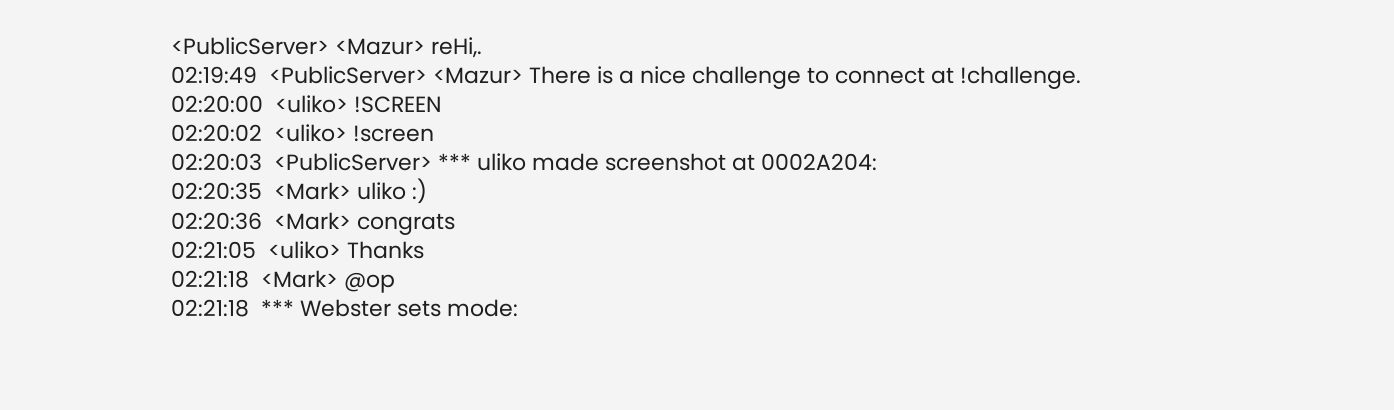<PublicServer> <Mazur> reHi,.
02:19:49  <PublicServer> <Mazur> There is a nice challenge to connect at !challenge.
02:20:00  <uliko> !SCREEN
02:20:02  <uliko> !screen
02:20:03  <PublicServer> *** uliko made screenshot at 0002A204:
02:20:35  <Mark> uliko :)
02:20:36  <Mark> congrats
02:21:05  <uliko> Thanks
02:21:18  <Mark> @op
02:21:18  *** Webster sets mode: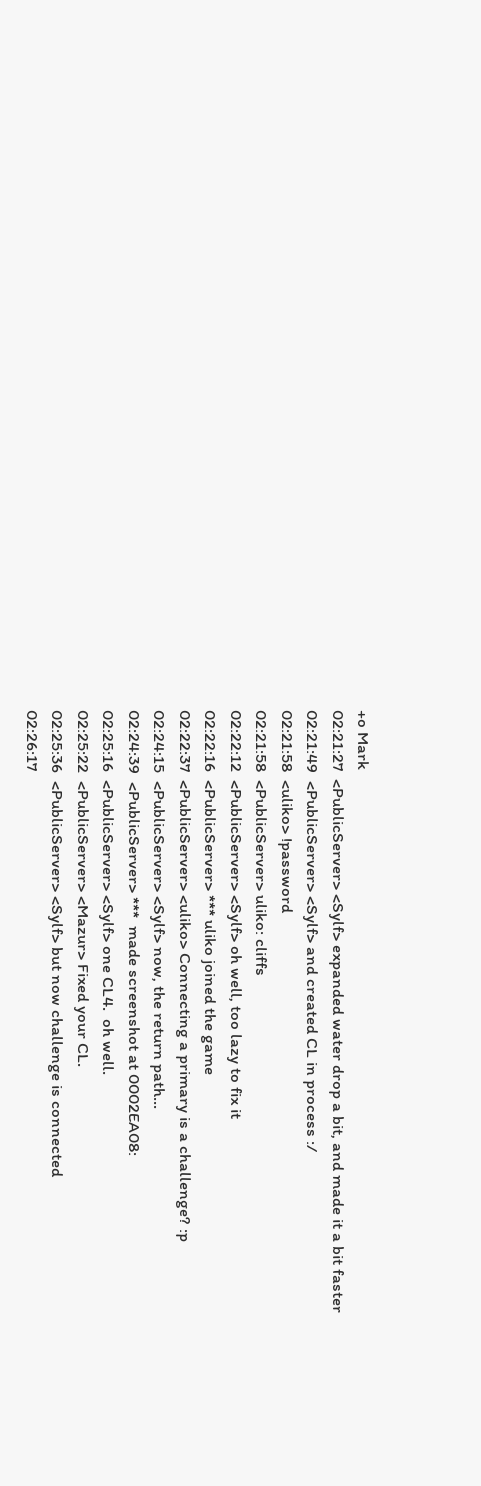+o Mark
02:21:27  <PublicServer> <Sylf> expanded water drop a bit, and made it a bit faster
02:21:49  <PublicServer> <Sylf> and created CL in process :/
02:21:58  <uliko> !password
02:21:58  <PublicServer> uliko: cliffs
02:22:12  <PublicServer> <Sylf> oh well, too lazy to fix it
02:22:16  <PublicServer> *** uliko joined the game
02:22:37  <PublicServer> <uliko> Connecting a primary is a challenge? :p
02:24:15  <PublicServer> <Sylf> now, the return path...
02:24:39  <PublicServer> ***  made screenshot at 0002EA08:
02:25:16  <PublicServer> <Sylf> one CL4.  oh well.
02:25:22  <PublicServer> <Mazur> Fixed your CL.
02:25:36  <PublicServer> <Sylf> but now challenge is connected
02:26:17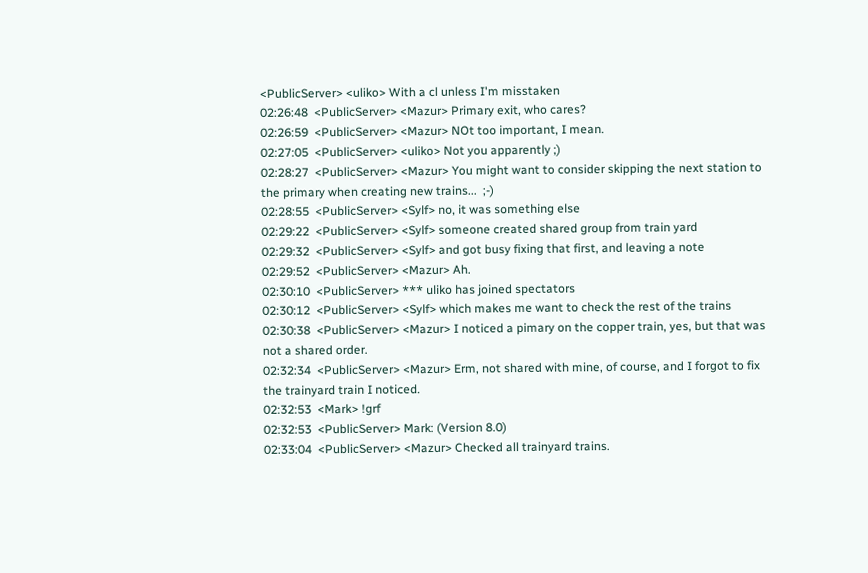<PublicServer> <uliko> With a cl unless I'm misstaken
02:26:48  <PublicServer> <Mazur> Primary exit, who cares?
02:26:59  <PublicServer> <Mazur> NOt too important, I mean.
02:27:05  <PublicServer> <uliko> Not you apparently ;)
02:28:27  <PublicServer> <Mazur> You might want to consider skipping the next station to the primary when creating new trains...  ;-)
02:28:55  <PublicServer> <Sylf> no, it was something else
02:29:22  <PublicServer> <Sylf> someone created shared group from train yard
02:29:32  <PublicServer> <Sylf> and got busy fixing that first, and leaving a note
02:29:52  <PublicServer> <Mazur> Ah.
02:30:10  <PublicServer> *** uliko has joined spectators
02:30:12  <PublicServer> <Sylf> which makes me want to check the rest of the trains
02:30:38  <PublicServer> <Mazur> I noticed a pimary on the copper train, yes, but that was not a shared order.
02:32:34  <PublicServer> <Mazur> Erm, not shared with mine, of course, and I forgot to fix the trainyard train I noticed.
02:32:53  <Mark> !grf
02:32:53  <PublicServer> Mark: (Version 8.0)
02:33:04  <PublicServer> <Mazur> Checked all trainyard trains.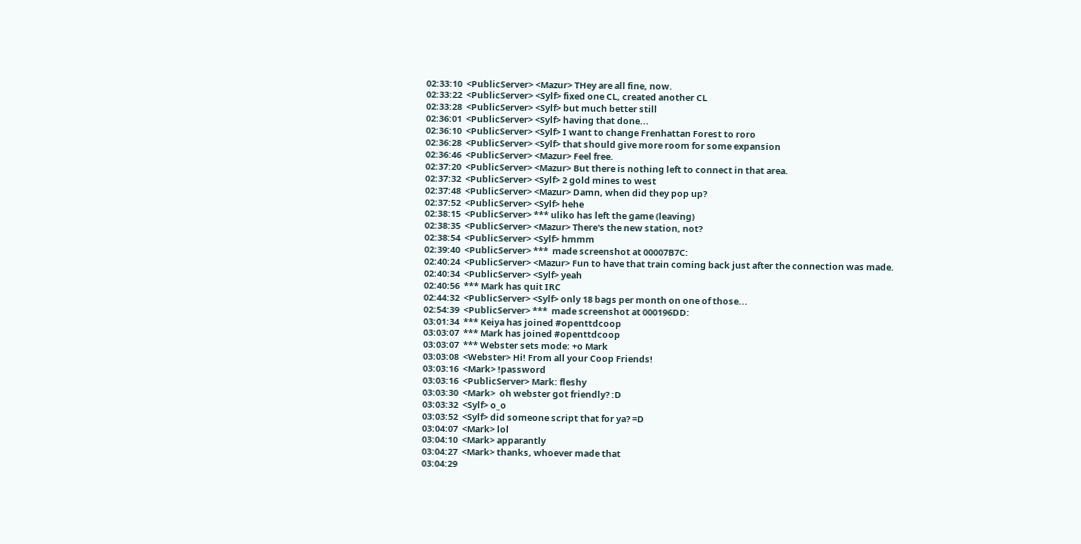02:33:10  <PublicServer> <Mazur> THey are all fine, now.
02:33:22  <PublicServer> <Sylf> fixed one CL, created another CL
02:33:28  <PublicServer> <Sylf> but much better still
02:36:01  <PublicServer> <Sylf> having that done...
02:36:10  <PublicServer> <Sylf> I want to change Frenhattan Forest to roro
02:36:28  <PublicServer> <Sylf> that should give more room for some expansion
02:36:46  <PublicServer> <Mazur> Feel free.
02:37:20  <PublicServer> <Mazur> But there is nothing left to connect in that area.
02:37:32  <PublicServer> <Sylf> 2 gold mines to west
02:37:48  <PublicServer> <Mazur> Damn, when did they pop up?
02:37:52  <PublicServer> <Sylf> hehe
02:38:15  <PublicServer> *** uliko has left the game (leaving)
02:38:35  <PublicServer> <Mazur> There's the new station, not?
02:38:54  <PublicServer> <Sylf> hmmm
02:39:40  <PublicServer> ***  made screenshot at 00007B7C:
02:40:24  <PublicServer> <Mazur> Fun to have that train coming back just after the connection was made.
02:40:34  <PublicServer> <Sylf> yeah
02:40:56  *** Mark has quit IRC
02:44:32  <PublicServer> <Sylf> only 18 bags per month on one of those...
02:54:39  <PublicServer> ***  made screenshot at 000196DD:
03:01:34  *** Keiya has joined #openttdcoop
03:03:07  *** Mark has joined #openttdcoop
03:03:07  *** Webster sets mode: +o Mark
03:03:08  <Webster> Hi! From all your Coop Friends!
03:03:16  <Mark> !password
03:03:16  <PublicServer> Mark: fleshy
03:03:30  <Mark>  oh webster got friendly? :D
03:03:32  <Sylf> o_o
03:03:52  <Sylf> did someone script that for ya? =D
03:04:07  <Mark> lol
03:04:10  <Mark> apparantly
03:04:27  <Mark> thanks, whoever made that
03:04:29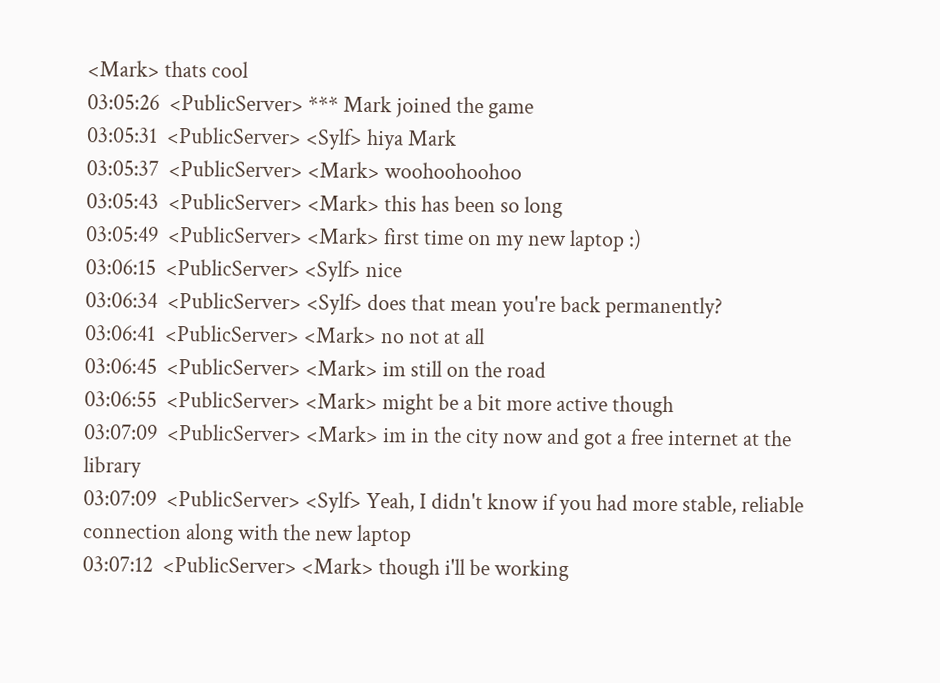<Mark> thats cool
03:05:26  <PublicServer> *** Mark joined the game
03:05:31  <PublicServer> <Sylf> hiya Mark
03:05:37  <PublicServer> <Mark> woohoohoohoo
03:05:43  <PublicServer> <Mark> this has been so long
03:05:49  <PublicServer> <Mark> first time on my new laptop :)
03:06:15  <PublicServer> <Sylf> nice
03:06:34  <PublicServer> <Sylf> does that mean you're back permanently?
03:06:41  <PublicServer> <Mark> no not at all
03:06:45  <PublicServer> <Mark> im still on the road
03:06:55  <PublicServer> <Mark> might be a bit more active though
03:07:09  <PublicServer> <Mark> im in the city now and got a free internet at the library
03:07:09  <PublicServer> <Sylf> Yeah, I didn't know if you had more stable, reliable connection along with the new laptop
03:07:12  <PublicServer> <Mark> though i'll be working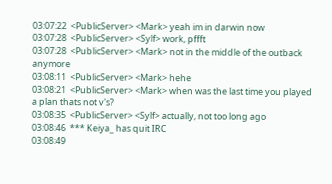03:07:22  <PublicServer> <Mark> yeah im in darwin now
03:07:28  <PublicServer> <Sylf> work, pffft
03:07:28  <PublicServer> <Mark> not in the middle of the outback anymore
03:08:11  <PublicServer> <Mark> hehe
03:08:21  <PublicServer> <Mark> when was the last time you played a plan thats not v's?
03:08:35  <PublicServer> <Sylf> actually, not too long ago
03:08:46  *** Keiya_ has quit IRC
03:08:49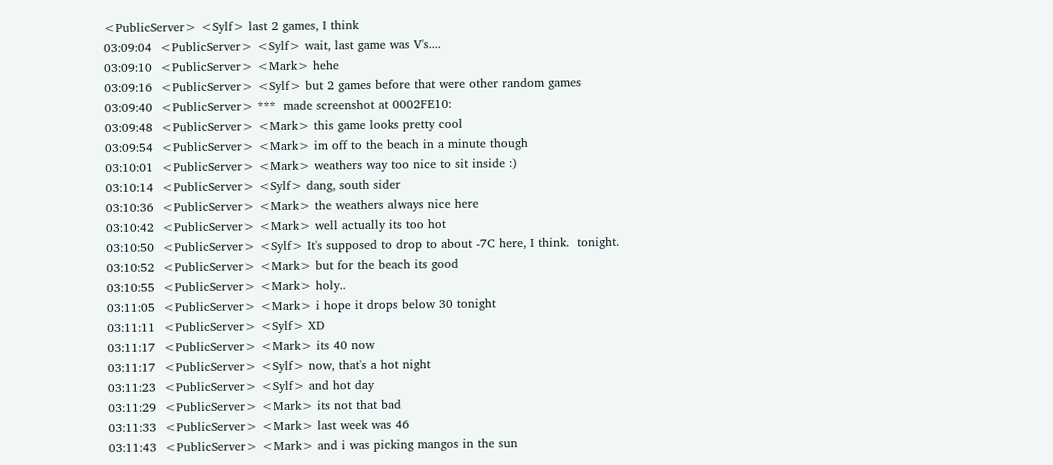<PublicServer> <Sylf> last 2 games, I think
03:09:04  <PublicServer> <Sylf> wait, last game was V's....
03:09:10  <PublicServer> <Mark> hehe
03:09:16  <PublicServer> <Sylf> but 2 games before that were other random games
03:09:40  <PublicServer> ***  made screenshot at 0002FE10:
03:09:48  <PublicServer> <Mark> this game looks pretty cool
03:09:54  <PublicServer> <Mark> im off to the beach in a minute though
03:10:01  <PublicServer> <Mark> weathers way too nice to sit inside :)
03:10:14  <PublicServer> <Sylf> dang, south sider
03:10:36  <PublicServer> <Mark> the weathers always nice here
03:10:42  <PublicServer> <Mark> well actually its too hot
03:10:50  <PublicServer> <Sylf> It's supposed to drop to about -7C here, I think.  tonight.
03:10:52  <PublicServer> <Mark> but for the beach its good
03:10:55  <PublicServer> <Mark> holy..
03:11:05  <PublicServer> <Mark> i hope it drops below 30 tonight
03:11:11  <PublicServer> <Sylf> XD
03:11:17  <PublicServer> <Mark> its 40 now
03:11:17  <PublicServer> <Sylf> now, that's a hot night
03:11:23  <PublicServer> <Sylf> and hot day
03:11:29  <PublicServer> <Mark> its not that bad
03:11:33  <PublicServer> <Mark> last week was 46
03:11:43  <PublicServer> <Mark> and i was picking mangos in the sun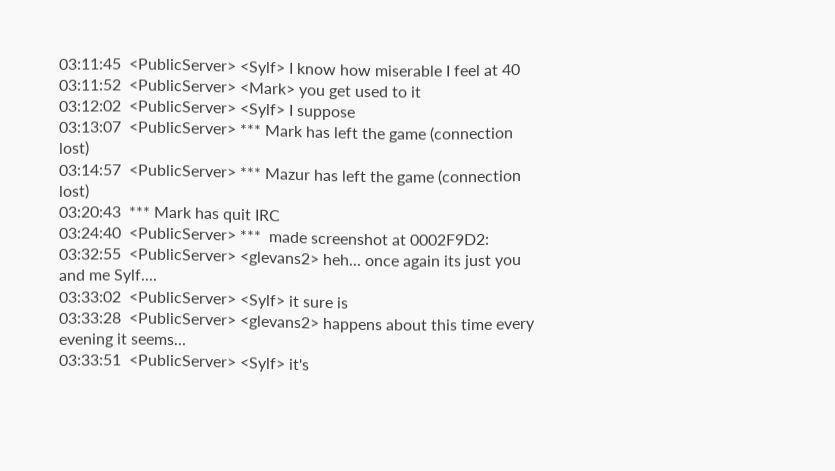03:11:45  <PublicServer> <Sylf> I know how miserable I feel at 40
03:11:52  <PublicServer> <Mark> you get used to it
03:12:02  <PublicServer> <Sylf> I suppose
03:13:07  <PublicServer> *** Mark has left the game (connection lost)
03:14:57  <PublicServer> *** Mazur has left the game (connection lost)
03:20:43  *** Mark has quit IRC
03:24:40  <PublicServer> ***  made screenshot at 0002F9D2:
03:32:55  <PublicServer> <glevans2> heh... once again its just you and me Sylf....
03:33:02  <PublicServer> <Sylf> it sure is
03:33:28  <PublicServer> <glevans2> happens about this time every evening it seems...
03:33:51  <PublicServer> <Sylf> it's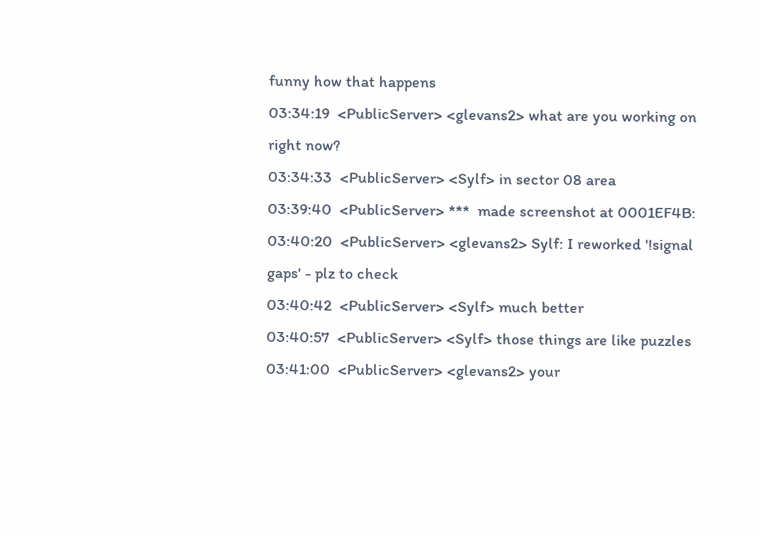funny how that happens
03:34:19  <PublicServer> <glevans2> what are you working on right now?
03:34:33  <PublicServer> <Sylf> in sector 08 area
03:39:40  <PublicServer> ***  made screenshot at 0001EF4B:
03:40:20  <PublicServer> <glevans2> Sylf: I reworked '!signal gaps' - plz to check
03:40:42  <PublicServer> <Sylf> much better
03:40:57  <PublicServer> <Sylf> those things are like puzzles
03:41:00  <PublicServer> <glevans2> your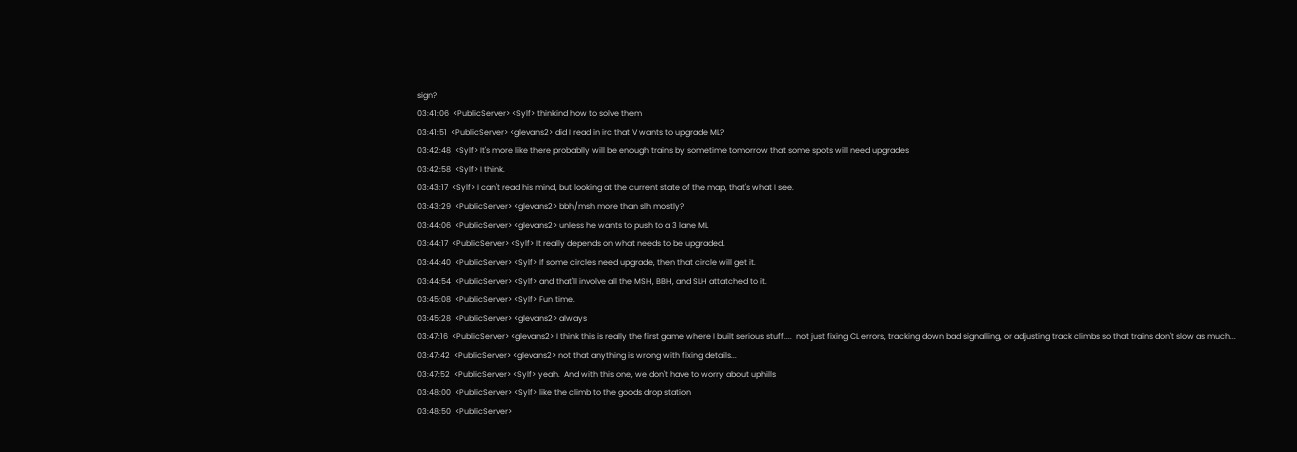sign?
03:41:06  <PublicServer> <Sylf> thinkind how to solve them
03:41:51  <PublicServer> <glevans2> did I read in irc that V wants to upgrade ML?
03:42:48  <Sylf> It's more like there probablly will be enough trains by sometime tomorrow that some spots will need upgrades
03:42:58  <Sylf> I think.
03:43:17  <Sylf> I can't read his mind, but looking at the current state of the map, that's what I see.
03:43:29  <PublicServer> <glevans2> bbh/msh more than slh mostly?
03:44:06  <PublicServer> <glevans2> unless he wants to push to a 3 lane ML
03:44:17  <PublicServer> <Sylf> It really depends on what needs to be upgraded.
03:44:40  <PublicServer> <Sylf> If some circles need upgrade, then that circle will get it.
03:44:54  <PublicServer> <Sylf> and that'll involve all the MSH, BBH, and SLH attatched to it.
03:45:08  <PublicServer> <Sylf> Fun time.
03:45:28  <PublicServer> <glevans2> always
03:47:16  <PublicServer> <glevans2> I think this is really the first game where I built serious stuff....  not just fixing CL errors, tracking down bad signalling, or adjusting track climbs so that trains don't slow as much...
03:47:42  <PublicServer> <glevans2> not that anything is wrong with fixing details...
03:47:52  <PublicServer> <Sylf> yeah.  And with this one, we don't have to worry about uphills
03:48:00  <PublicServer> <Sylf> like the climb to the goods drop station
03:48:50  <PublicServer>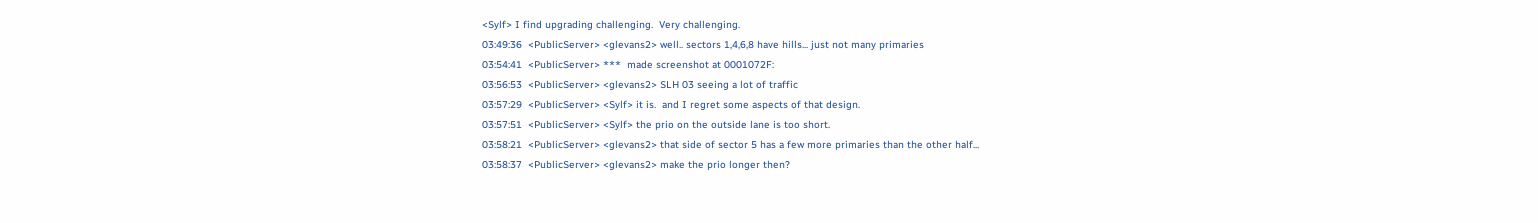<Sylf> I find upgrading challenging.  Very challenging.
03:49:36  <PublicServer> <glevans2> well.. sectors 1,4,6,8 have hills... just not many primaries
03:54:41  <PublicServer> ***  made screenshot at 0001072F:
03:56:53  <PublicServer> <glevans2> SLH 03 seeing a lot of traffic
03:57:29  <PublicServer> <Sylf> it is.  and I regret some aspects of that design.
03:57:51  <PublicServer> <Sylf> the prio on the outside lane is too short.
03:58:21  <PublicServer> <glevans2> that side of sector 5 has a few more primaries than the other half...
03:58:37  <PublicServer> <glevans2> make the prio longer then?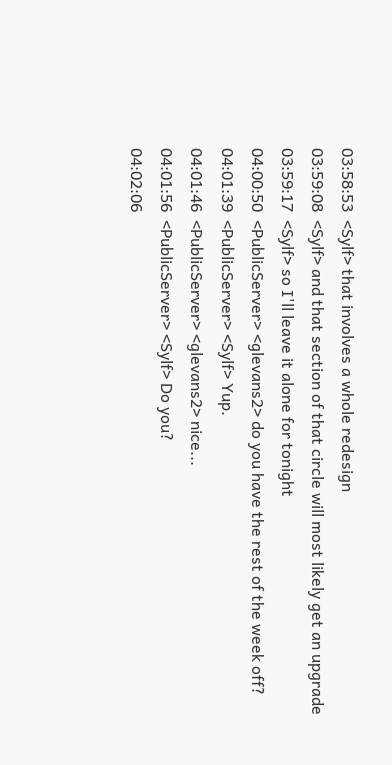03:58:53  <Sylf> that involves a whole redesign
03:59:08  <Sylf> and that section of that circle will most likely get an upgrade
03:59:17  <Sylf> so I'll leave it alone for tonight
04:00:50  <PublicServer> <glevans2> do you have the rest of the week off?
04:01:39  <PublicServer> <Sylf> Yup.
04:01:46  <PublicServer> <glevans2> nice...
04:01:56  <PublicServer> <Sylf> Do you?
04:02:06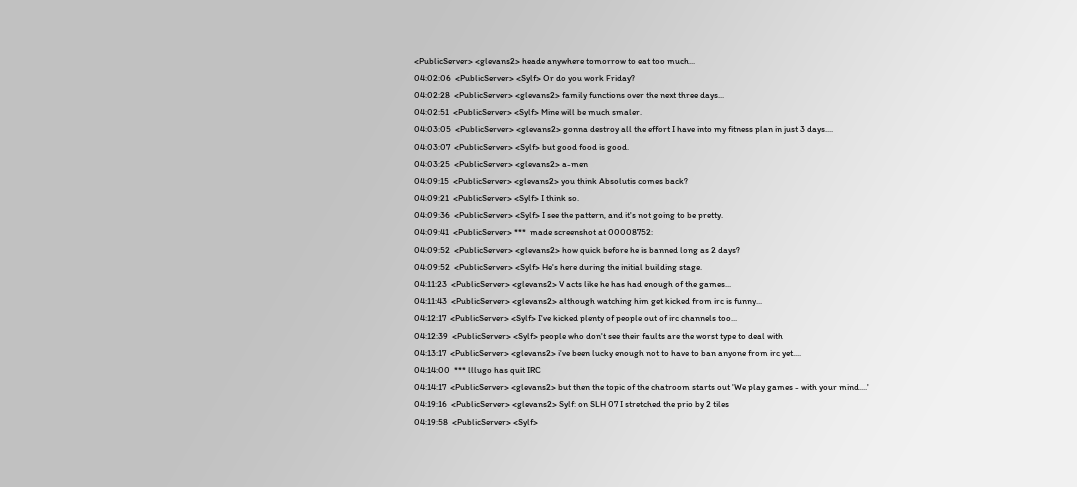<PublicServer> <glevans2> heade anywhere tomorrow to eat too much...
04:02:06  <PublicServer> <Sylf> Or do you work Friday?
04:02:28  <PublicServer> <glevans2> family functions over the next three days...
04:02:51  <PublicServer> <Sylf> Mine will be much smaler.
04:03:05  <PublicServer> <glevans2> gonna destroy all the effort I have into my fitness plan in just 3 days....
04:03:07  <PublicServer> <Sylf> but good food is good.
04:03:25  <PublicServer> <glevans2> a-men
04:09:15  <PublicServer> <glevans2> you think Absolutis comes back?
04:09:21  <PublicServer> <Sylf> I think so.
04:09:36  <PublicServer> <Sylf> I see the pattern, and it's not going to be pretty.
04:09:41  <PublicServer> ***  made screenshot at 00008752:
04:09:52  <PublicServer> <glevans2> how quick before he is banned long as 2 days?
04:09:52  <PublicServer> <Sylf> He's here during the initial building stage.
04:11:23  <PublicServer> <glevans2> V acts like he has had enough of the games...
04:11:43  <PublicServer> <glevans2> although watching him get kicked from irc is funny...
04:12:17  <PublicServer> <Sylf> I've kicked plenty of people out of irc channels too...
04:12:39  <PublicServer> <Sylf> people who don't see their faults are the worst type to deal with
04:13:17  <PublicServer> <glevans2> i've been lucky enough not to have to ban anyone from irc yet....
04:14:00  *** lllugo has quit IRC
04:14:17  <PublicServer> <glevans2> but then the topic of the chatroom starts out 'We play games - with your mind....'
04:19:16  <PublicServer> <glevans2> Sylf: on SLH 07 I stretched the prio by 2 tiles
04:19:58  <PublicServer> <Sylf>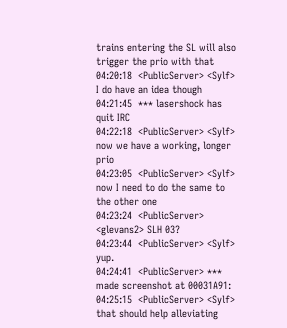trains entering the SL will also trigger the prio with that
04:20:18  <PublicServer> <Sylf> I do have an idea though
04:21:45  *** lasershock has quit IRC
04:22:18  <PublicServer> <Sylf> now we have a working, longer prio
04:23:05  <PublicServer> <Sylf> now I need to do the same to the other one
04:23:24  <PublicServer> <glevans2> SLH 03?
04:23:44  <PublicServer> <Sylf> yup.
04:24:41  <PublicServer> ***  made screenshot at 00031A91:
04:25:15  <PublicServer> <Sylf> that should help alleviating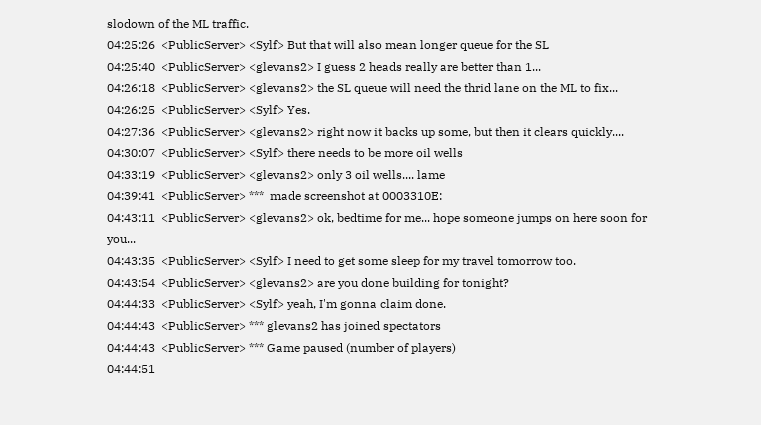slodown of the ML traffic.
04:25:26  <PublicServer> <Sylf> But that will also mean longer queue for the SL
04:25:40  <PublicServer> <glevans2> I guess 2 heads really are better than 1...
04:26:18  <PublicServer> <glevans2> the SL queue will need the thrid lane on the ML to fix...
04:26:25  <PublicServer> <Sylf> Yes.
04:27:36  <PublicServer> <glevans2> right now it backs up some, but then it clears quickly....
04:30:07  <PublicServer> <Sylf> there needs to be more oil wells
04:33:19  <PublicServer> <glevans2> only 3 oil wells.... lame
04:39:41  <PublicServer> ***  made screenshot at 0003310E:
04:43:11  <PublicServer> <glevans2> ok, bedtime for me... hope someone jumps on here soon for you...
04:43:35  <PublicServer> <Sylf> I need to get some sleep for my travel tomorrow too.
04:43:54  <PublicServer> <glevans2> are you done building for tonight?
04:44:33  <PublicServer> <Sylf> yeah, I'm gonna claim done.
04:44:43  <PublicServer> *** glevans2 has joined spectators
04:44:43  <PublicServer> *** Game paused (number of players)
04:44:51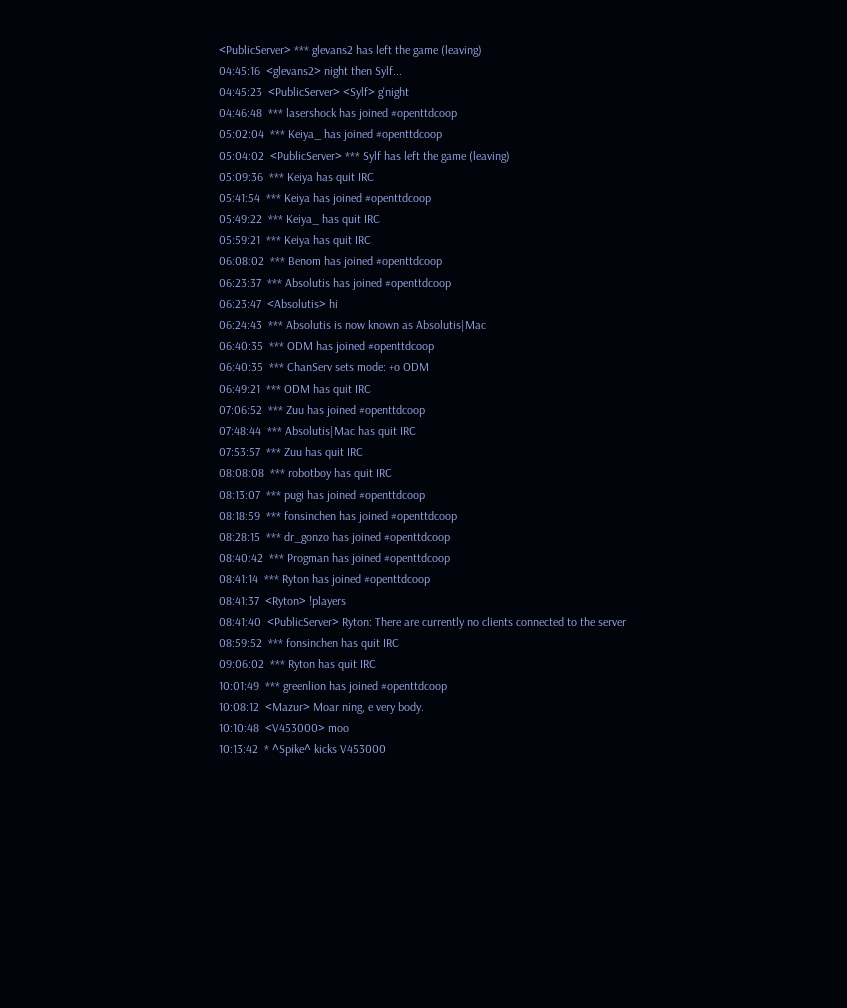<PublicServer> *** glevans2 has left the game (leaving)
04:45:16  <glevans2> night then Sylf...
04:45:23  <PublicServer> <Sylf> g'night
04:46:48  *** lasershock has joined #openttdcoop
05:02:04  *** Keiya_ has joined #openttdcoop
05:04:02  <PublicServer> *** Sylf has left the game (leaving)
05:09:36  *** Keiya has quit IRC
05:41:54  *** Keiya has joined #openttdcoop
05:49:22  *** Keiya_ has quit IRC
05:59:21  *** Keiya has quit IRC
06:08:02  *** Benom has joined #openttdcoop
06:23:37  *** Absolutis has joined #openttdcoop
06:23:47  <Absolutis> hi
06:24:43  *** Absolutis is now known as Absolutis|Mac
06:40:35  *** ODM has joined #openttdcoop
06:40:35  *** ChanServ sets mode: +o ODM
06:49:21  *** ODM has quit IRC
07:06:52  *** Zuu has joined #openttdcoop
07:48:44  *** Absolutis|Mac has quit IRC
07:53:57  *** Zuu has quit IRC
08:08:08  *** robotboy has quit IRC
08:13:07  *** pugi has joined #openttdcoop
08:18:59  *** fonsinchen has joined #openttdcoop
08:28:15  *** dr_gonzo has joined #openttdcoop
08:40:42  *** Progman has joined #openttdcoop
08:41:14  *** Ryton has joined #openttdcoop
08:41:37  <Ryton> !players
08:41:40  <PublicServer> Ryton: There are currently no clients connected to the server
08:59:52  *** fonsinchen has quit IRC
09:06:02  *** Ryton has quit IRC
10:01:49  *** greenlion has joined #openttdcoop
10:08:12  <Mazur> Moar ning, e very body.
10:10:48  <V453000> moo
10:13:42  * ^Spike^ kicks V453000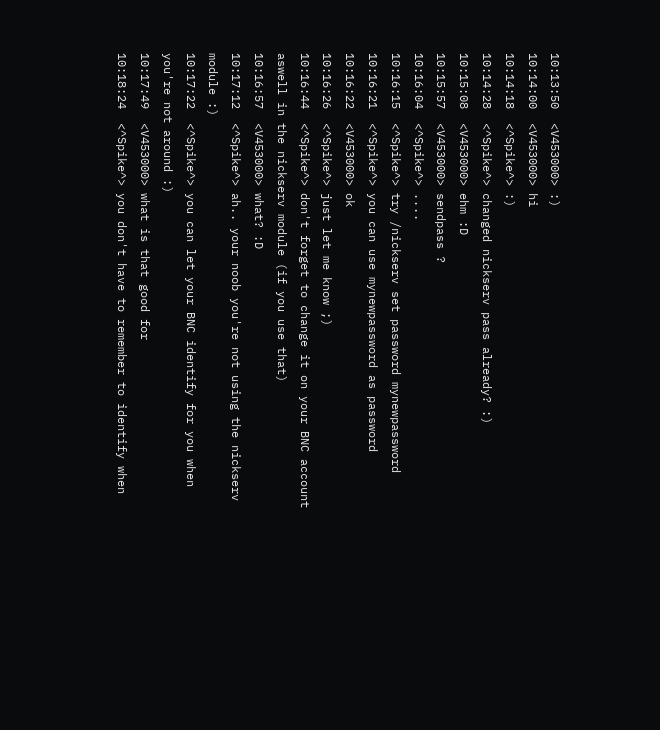10:13:50  <V453000> :)
10:14:00  <V453000> hi
10:14:18  <^Spike^> :)
10:14:28  <^Spike^> changed nickserv pass already? :)
10:15:08  <V453000> ehm :D
10:15:57  <V453000> sendpass ?
10:16:04  <^Spike^> ....
10:16:15  <^Spike^> try /nickserv set password mynewpassword
10:16:21  <^Spike^> you can use mynewpassword as password
10:16:22  <V453000> ok
10:16:26  <^Spike^> just let me know ;)
10:16:44  <^Spike^> don't forget to change it on your BNC account aswell in the nickserv module (if you use that)
10:16:57  <V453000> what? :D
10:17:12  <^Spike^> ah.. your noob you're not using the nickserv module :)
10:17:22  <^Spike^> you can let your BNC identify for you when you're not around :)
10:17:49  <V453000> what is that good for
10:18:24  <^Spike^> you don't have to remember to identify when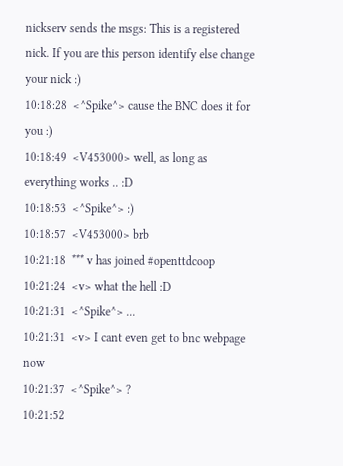nickserv sends the msgs: This is a registered nick. If you are this person identify else change your nick :)
10:18:28  <^Spike^> cause the BNC does it for you :)
10:18:49  <V453000> well, as long as everything works .. :D
10:18:53  <^Spike^> :)
10:18:57  <V453000> brb
10:21:18  *** v has joined #openttdcoop
10:21:24  <v> what the hell :D
10:21:31  <^Spike^> ...
10:21:31  <v> I cant even get to bnc webpage now
10:21:37  <^Spike^> ?
10:21:52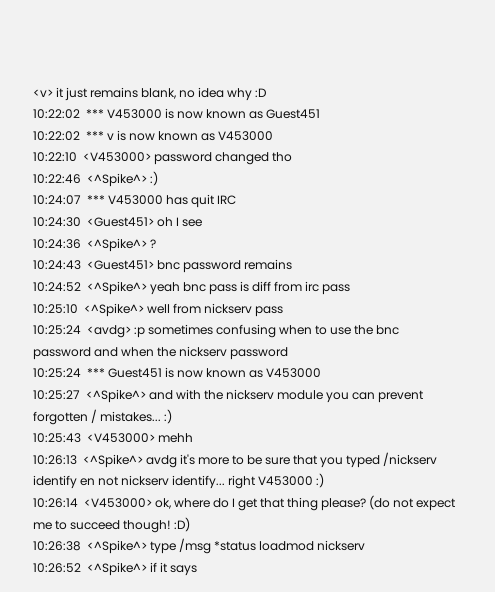<v> it just remains blank, no idea why :D
10:22:02  *** V453000 is now known as Guest451
10:22:02  *** v is now known as V453000
10:22:10  <V453000> password changed tho
10:22:46  <^Spike^> :)
10:24:07  *** V453000 has quit IRC
10:24:30  <Guest451> oh I see
10:24:36  <^Spike^> ?
10:24:43  <Guest451> bnc password remains
10:24:52  <^Spike^> yeah bnc pass is diff from irc pass
10:25:10  <^Spike^> well from nickserv pass
10:25:24  <avdg> :p sometimes confusing when to use the bnc password and when the nickserv password
10:25:24  *** Guest451 is now known as V453000
10:25:27  <^Spike^> and with the nickserv module you can prevent forgotten / mistakes... :)
10:25:43  <V453000> mehh
10:26:13  <^Spike^> avdg it's more to be sure that you typed /nickserv identify en not nickserv identify... right V453000 :)
10:26:14  <V453000> ok, where do I get that thing please? (do not expect me to succeed though! :D)
10:26:38  <^Spike^> type /msg *status loadmod nickserv
10:26:52  <^Spike^> if it says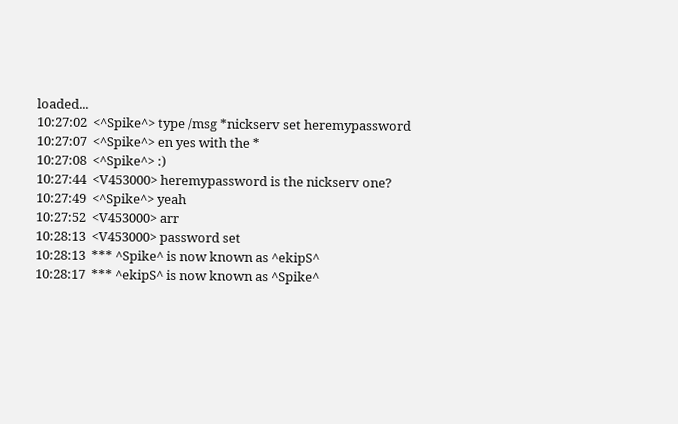loaded...
10:27:02  <^Spike^> type /msg *nickserv set heremypassword
10:27:07  <^Spike^> en yes with the *
10:27:08  <^Spike^> :)
10:27:44  <V453000> heremypassword is the nickserv one?
10:27:49  <^Spike^> yeah
10:27:52  <V453000> arr
10:28:13  <V453000> password set
10:28:13  *** ^Spike^ is now known as ^ekipS^
10:28:17  *** ^ekipS^ is now known as ^Spike^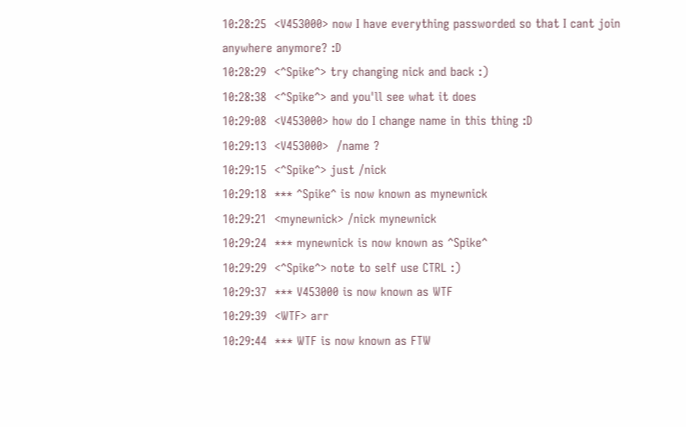10:28:25  <V453000> now I have everything passworded so that I cant join anywhere anymore? :D
10:28:29  <^Spike^> try changing nick and back :)
10:28:38  <^Spike^> and you'll see what it does
10:29:08  <V453000> how do I change name in this thing :D
10:29:13  <V453000>  /name ?
10:29:15  <^Spike^> just /nick
10:29:18  *** ^Spike^ is now known as mynewnick
10:29:21  <mynewnick> /nick mynewnick
10:29:24  *** mynewnick is now known as ^Spike^
10:29:29  <^Spike^> note to self use CTRL :)
10:29:37  *** V453000 is now known as WTF
10:29:39  <WTF> arr
10:29:44  *** WTF is now known as FTW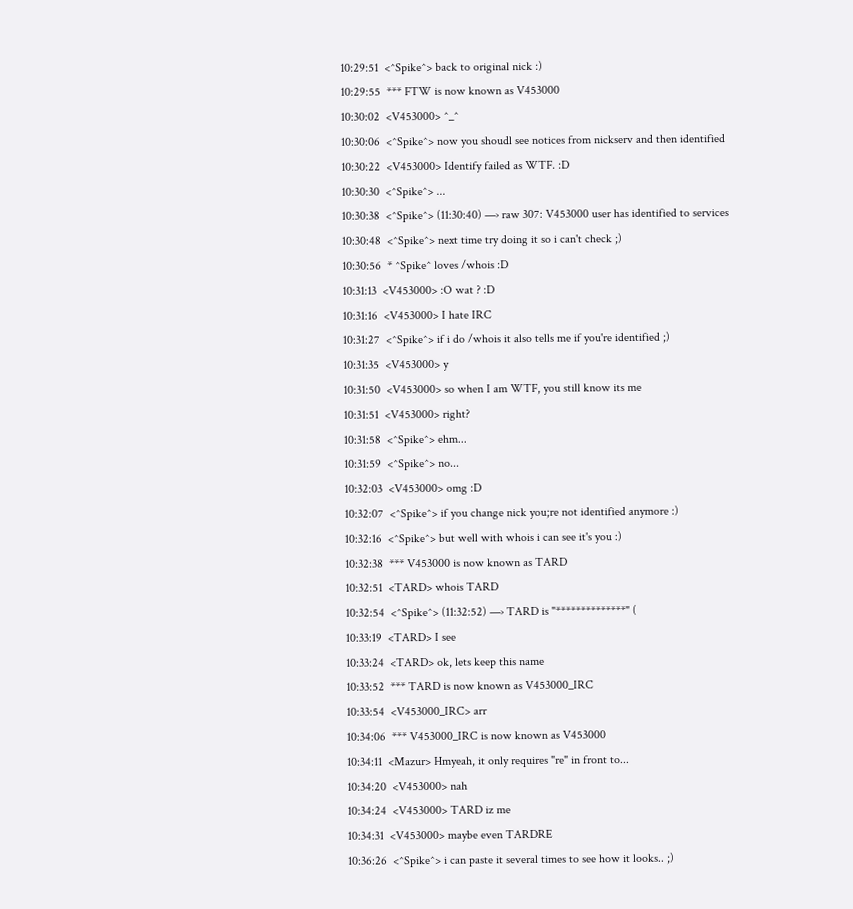10:29:51  <^Spike^> back to original nick :)
10:29:55  *** FTW is now known as V453000
10:30:02  <V453000> ^_^
10:30:06  <^Spike^> now you shoudl see notices from nickserv and then identified
10:30:22  <V453000> Identify failed as WTF. :D
10:30:30  <^Spike^> ...
10:30:38  <^Spike^> (11:30:40) —› raw 307: V453000 user has identified to services
10:30:48  <^Spike^> next time try doing it so i can't check ;)
10:30:56  * ^Spike^ loves /whois :D
10:31:13  <V453000> :O wat ? :D
10:31:16  <V453000> I hate IRC
10:31:27  <^Spike^> if i do /whois it also tells me if you're identified ;)
10:31:35  <V453000> y
10:31:50  <V453000> so when I am WTF, you still know its me
10:31:51  <V453000> right?
10:31:58  <^Spike^> ehm...
10:31:59  <^Spike^> no...
10:32:03  <V453000> omg :D
10:32:07  <^Spike^> if you change nick you;re not identified anymore :)
10:32:16  <^Spike^> but well with whois i can see it's you :)
10:32:38  *** V453000 is now known as TARD
10:32:51  <TARD> whois TARD
10:32:54  <^Spike^> (11:32:52) —› TARD is "**************" (
10:33:19  <TARD> I see
10:33:24  <TARD> ok, lets keep this name
10:33:52  *** TARD is now known as V453000_IRC
10:33:54  <V453000_IRC> arr
10:34:06  *** V453000_IRC is now known as V453000
10:34:11  <Mazur> Hmyeah, it only requires "re" in front to...
10:34:20  <V453000> nah
10:34:24  <V453000> TARD iz me
10:34:31  <V453000> maybe even TARDRE
10:36:26  <^Spike^> i can paste it several times to see how it looks.. ;)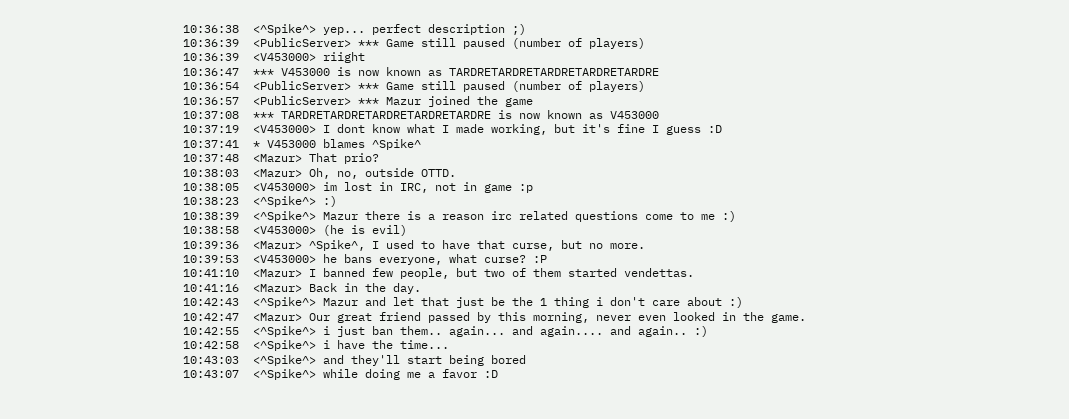10:36:38  <^Spike^> yep... perfect description ;)
10:36:39  <PublicServer> *** Game still paused (number of players)
10:36:39  <V453000> riight
10:36:47  *** V453000 is now known as TARDRETARDRETARDRETARDRETARDRE
10:36:54  <PublicServer> *** Game still paused (number of players)
10:36:57  <PublicServer> *** Mazur joined the game
10:37:08  *** TARDRETARDRETARDRETARDRETARDRE is now known as V453000
10:37:19  <V453000> I dont know what I made working, but it's fine I guess :D
10:37:41  * V453000 blames ^Spike^
10:37:48  <Mazur> That prio?
10:38:03  <Mazur> Oh, no, outside OTTD.
10:38:05  <V453000> im lost in IRC, not in game :p
10:38:23  <^Spike^> :)
10:38:39  <^Spike^> Mazur there is a reason irc related questions come to me :)
10:38:58  <V453000> (he is evil)
10:39:36  <Mazur> ^Spike^, I used to have that curse, but no more.
10:39:53  <V453000> he bans everyone, what curse? :P
10:41:10  <Mazur> I banned few people, but two of them started vendettas.
10:41:16  <Mazur> Back in the day.
10:42:43  <^Spike^> Mazur and let that just be the 1 thing i don't care about :)
10:42:47  <Mazur> Our great friend passed by this morning, never even looked in the game.
10:42:55  <^Spike^> i just ban them.. again... and again.... and again.. :)
10:42:58  <^Spike^> i have the time...
10:43:03  <^Spike^> and they'll start being bored
10:43:07  <^Spike^> while doing me a favor :D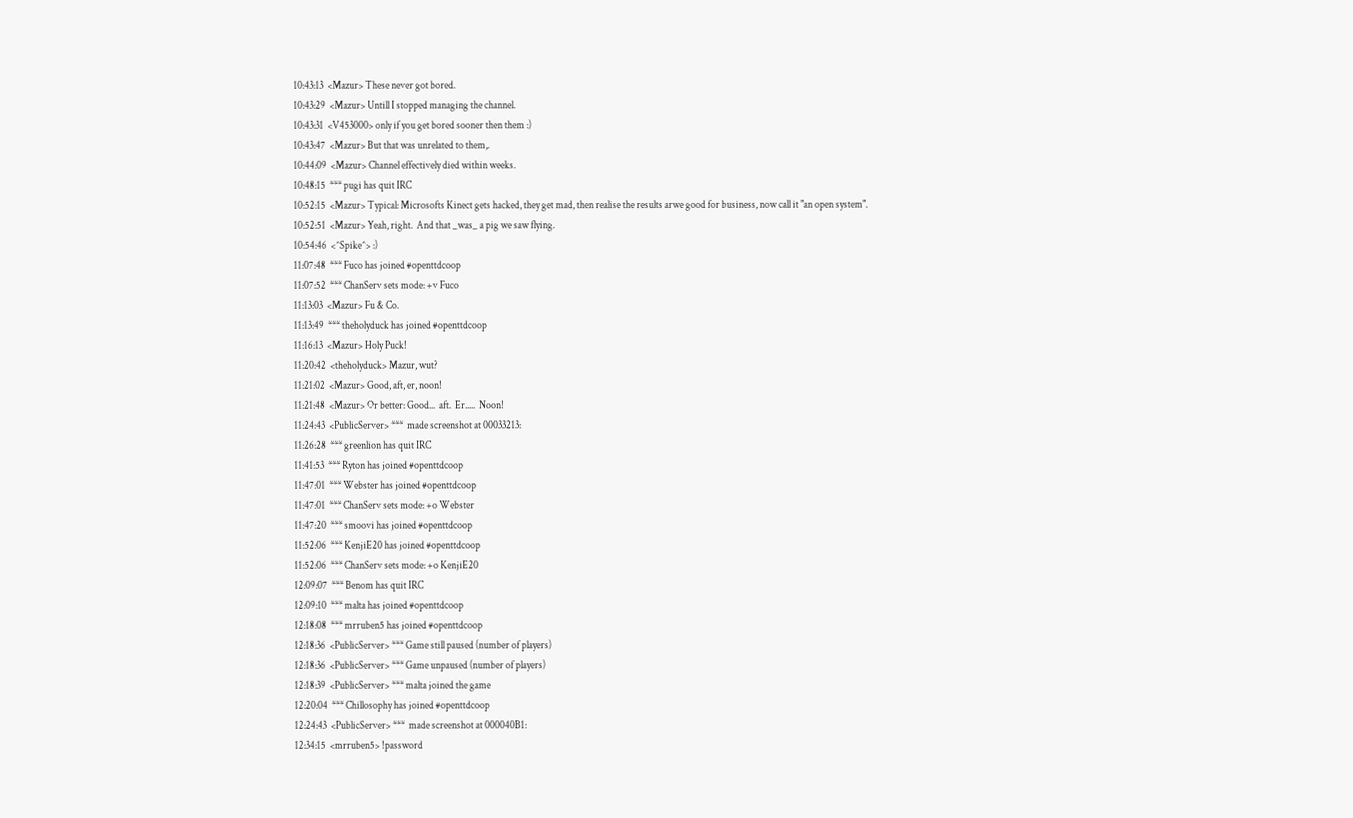10:43:13  <Mazur> These never got bored.
10:43:29  <Mazur> Untill I stopped managing the channel.
10:43:31  <V453000> only if you get bored sooner then them :)
10:43:47  <Mazur> But that was unrelated to them,.
10:44:09  <Mazur> Channel effectively died within weeks.
10:48:15  *** pugi has quit IRC
10:52:15  <Mazur> Typical: Microsofts Kinect gets hacked, they get mad, then realise the results arwe good for business, now call it "an open system".
10:52:51  <Mazur> Yeah, right.  And that _was_ a pig we saw flying.
10:54:46  <^Spike^> :)
11:07:48  *** Fuco has joined #openttdcoop
11:07:52  *** ChanServ sets mode: +v Fuco
11:13:03  <Mazur> Fu & Co.
11:13:49  *** theholyduck has joined #openttdcoop
11:16:13  <Mazur> Holy Puck!
11:20:42  <theholyduck> Mazur, wut?
11:21:02  <Mazur> Good, aft, er, noon!
11:21:48  <Mazur> Or better: Good...  aft.  Er.....  Noon!
11:24:43  <PublicServer> ***  made screenshot at 00033213:
11:26:28  *** greenlion has quit IRC
11:41:53  *** Ryton has joined #openttdcoop
11:47:01  *** Webster has joined #openttdcoop
11:47:01  *** ChanServ sets mode: +o Webster
11:47:20  *** smoovi has joined #openttdcoop
11:52:06  *** KenjiE20 has joined #openttdcoop
11:52:06  *** ChanServ sets mode: +o KenjiE20
12:09:07  *** Benom has quit IRC
12:09:10  *** malta has joined #openttdcoop
12:18:08  *** mrruben5 has joined #openttdcoop
12:18:36  <PublicServer> *** Game still paused (number of players)
12:18:36  <PublicServer> *** Game unpaused (number of players)
12:18:39  <PublicServer> *** malta joined the game
12:20:04  *** Chillosophy has joined #openttdcoop
12:24:43  <PublicServer> ***  made screenshot at 000040B1:
12:34:15  <mrruben5> !password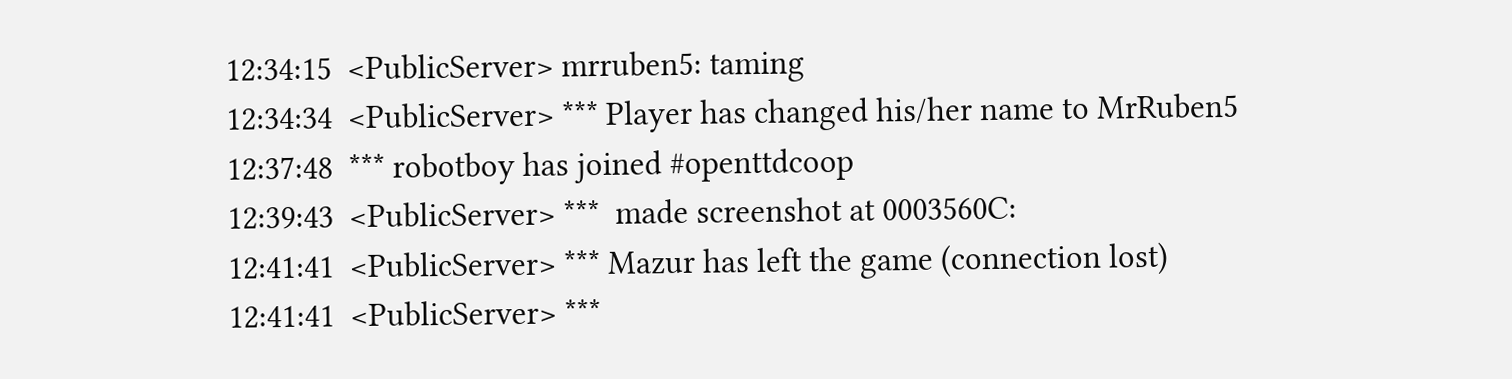12:34:15  <PublicServer> mrruben5: taming
12:34:34  <PublicServer> *** Player has changed his/her name to MrRuben5
12:37:48  *** robotboy has joined #openttdcoop
12:39:43  <PublicServer> ***  made screenshot at 0003560C:
12:41:41  <PublicServer> *** Mazur has left the game (connection lost)
12:41:41  <PublicServer> ***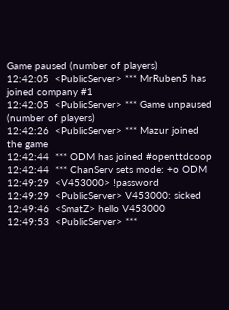Game paused (number of players)
12:42:05  <PublicServer> *** MrRuben5 has joined company #1
12:42:05  <PublicServer> *** Game unpaused (number of players)
12:42:26  <PublicServer> *** Mazur joined the game
12:42:44  *** ODM has joined #openttdcoop
12:42:44  *** ChanServ sets mode: +o ODM
12:49:29  <V453000> !password
12:49:29  <PublicServer> V453000: sicked
12:49:46  <SmatZ> hello V453000
12:49:53  <PublicServer> ***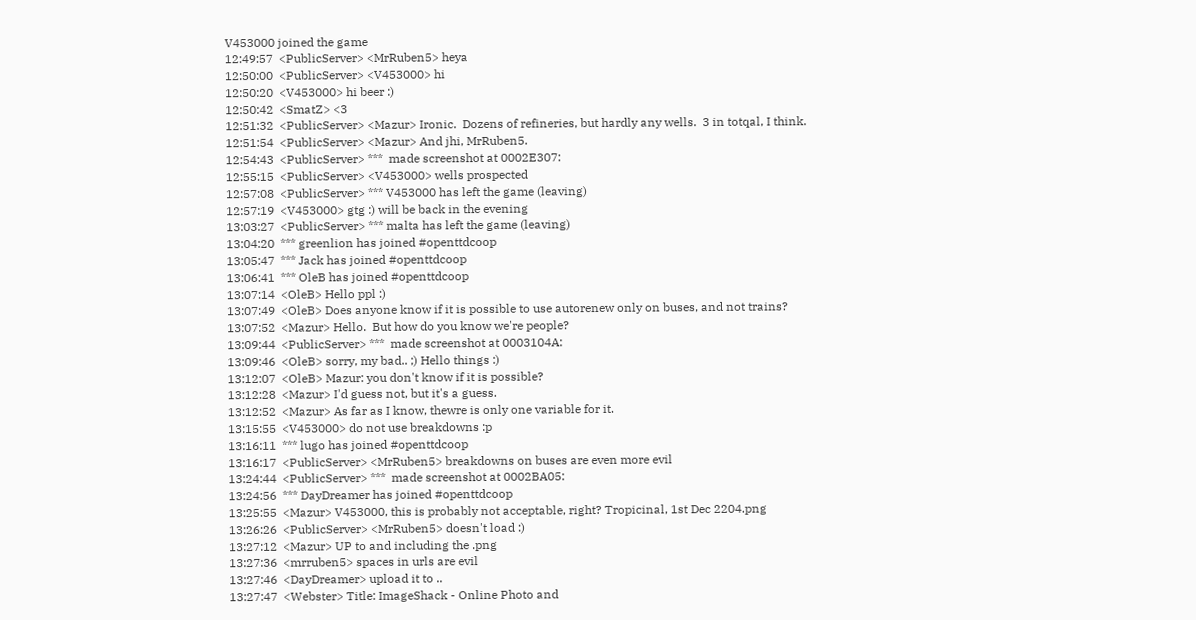V453000 joined the game
12:49:57  <PublicServer> <MrRuben5> heya
12:50:00  <PublicServer> <V453000> hi
12:50:20  <V453000> hi beer :)
12:50:42  <SmatZ> <3
12:51:32  <PublicServer> <Mazur> Ironic.  Dozens of refineries, but hardly any wells.  3 in totqal, I think.
12:51:54  <PublicServer> <Mazur> And jhi, MrRuben5.
12:54:43  <PublicServer> ***  made screenshot at 0002E307:
12:55:15  <PublicServer> <V453000> wells prospected
12:57:08  <PublicServer> *** V453000 has left the game (leaving)
12:57:19  <V453000> gtg :) will be back in the evening
13:03:27  <PublicServer> *** malta has left the game (leaving)
13:04:20  *** greenlion has joined #openttdcoop
13:05:47  *** Jack has joined #openttdcoop
13:06:41  *** OleB has joined #openttdcoop
13:07:14  <OleB> Hello ppl :)
13:07:49  <OleB> Does anyone know if it is possible to use autorenew only on buses, and not trains?
13:07:52  <Mazur> Hello.  But how do you know we're people?
13:09:44  <PublicServer> ***  made screenshot at 0003104A:
13:09:46  <OleB> sorry, my bad.. ;) Hello things :)
13:12:07  <OleB> Mazur: you don't know if it is possible?
13:12:28  <Mazur> I'd guess not, but it's a guess.
13:12:52  <Mazur> As far as I know, thewre is only one variable for it.
13:15:55  <V453000> do not use breakdowns :p
13:16:11  *** lugo has joined #openttdcoop
13:16:17  <PublicServer> <MrRuben5> breakdowns on buses are even more evil
13:24:44  <PublicServer> ***  made screenshot at 0002BA05:
13:24:56  *** DayDreamer has joined #openttdcoop
13:25:55  <Mazur> V453000, this is probably not acceptable, right? Tropicinal, 1st Dec 2204.png
13:26:26  <PublicServer> <MrRuben5> doesn't load :)
13:27:12  <Mazur> UP to and including the .png
13:27:36  <mrruben5> spaces in urls are evil
13:27:46  <DayDreamer> upload it to ..
13:27:47  <Webster> Title: ImageShack - Online Photo and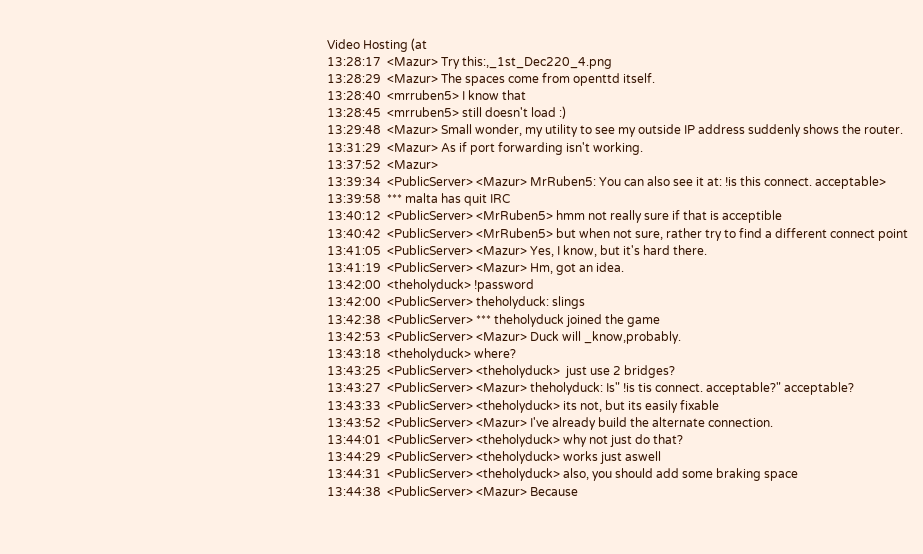Video Hosting (at
13:28:17  <Mazur> Try this:,_1st_Dec220_4.png
13:28:29  <Mazur> The spaces come from openttd itself.
13:28:40  <mrruben5> I know that
13:28:45  <mrruben5> still doesn't load :)
13:29:48  <Mazur> Small wonder, my utility to see my outside IP address suddenly shows the router.
13:31:29  <Mazur> As if port forwarding isn't working.
13:37:52  <Mazur>
13:39:34  <PublicServer> <Mazur> MrRuben5: You can also see it at: !is this connect. acceptable>
13:39:58  *** malta has quit IRC
13:40:12  <PublicServer> <MrRuben5> hmm not really sure if that is acceptible
13:40:42  <PublicServer> <MrRuben5> but when not sure, rather try to find a different connect point
13:41:05  <PublicServer> <Mazur> Yes, I know, but it's hard there.
13:41:19  <PublicServer> <Mazur> Hm, got an idea.
13:42:00  <theholyduck> !password
13:42:00  <PublicServer> theholyduck: slings
13:42:38  <PublicServer> *** theholyduck joined the game
13:42:53  <PublicServer> <Mazur> Duck will _know,probably.
13:43:18  <theholyduck> where?
13:43:25  <PublicServer> <theholyduck>  just use 2 bridges?
13:43:27  <PublicServer> <Mazur> theholyduck: Is" !is tis connect. acceptable?" acceptable?
13:43:33  <PublicServer> <theholyduck> its not, but its easily fixable
13:43:52  <PublicServer> <Mazur> I've already build the alternate connection.
13:44:01  <PublicServer> <theholyduck> why not just do that?
13:44:29  <PublicServer> <theholyduck> works just aswell
13:44:31  <PublicServer> <theholyduck> also, you should add some braking space
13:44:38  <PublicServer> <Mazur> Because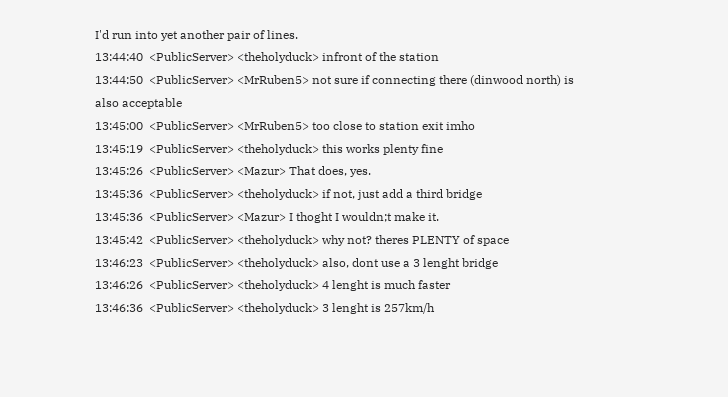I'd run into yet another pair of lines.
13:44:40  <PublicServer> <theholyduck> infront of the station
13:44:50  <PublicServer> <MrRuben5> not sure if connecting there (dinwood north) is also acceptable
13:45:00  <PublicServer> <MrRuben5> too close to station exit imho
13:45:19  <PublicServer> <theholyduck> this works plenty fine
13:45:26  <PublicServer> <Mazur> That does, yes.
13:45:36  <PublicServer> <theholyduck> if not, just add a third bridge
13:45:36  <PublicServer> <Mazur> I thoght I wouldn;t make it.
13:45:42  <PublicServer> <theholyduck> why not? theres PLENTY of space
13:46:23  <PublicServer> <theholyduck> also, dont use a 3 lenght bridge
13:46:26  <PublicServer> <theholyduck> 4 lenght is much faster
13:46:36  <PublicServer> <theholyduck> 3 lenght is 257km/h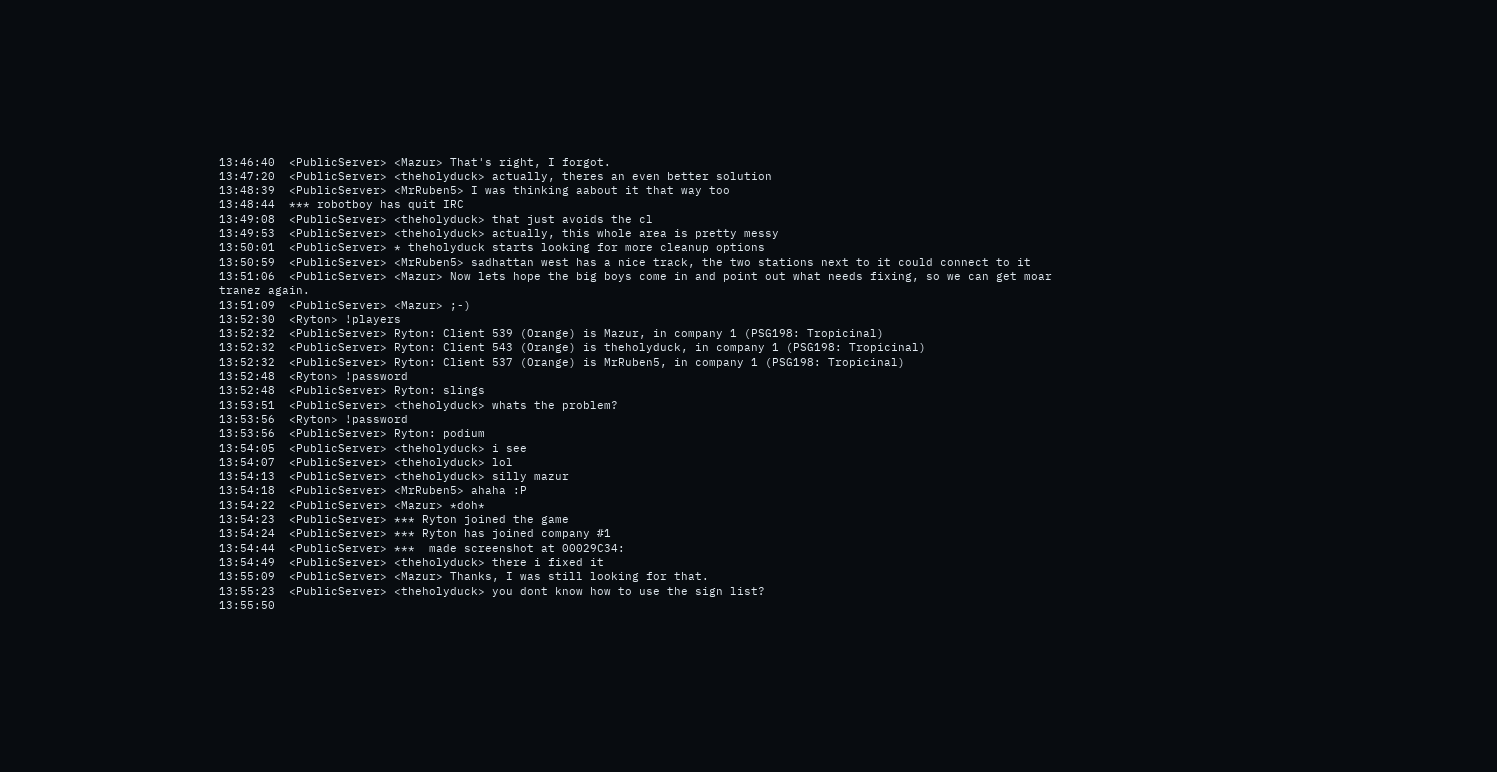13:46:40  <PublicServer> <Mazur> That's right, I forgot.
13:47:20  <PublicServer> <theholyduck> actually, theres an even better solution
13:48:39  <PublicServer> <MrRuben5> I was thinking aabout it that way too
13:48:44  *** robotboy has quit IRC
13:49:08  <PublicServer> <theholyduck> that just avoids the cl
13:49:53  <PublicServer> <theholyduck> actually, this whole area is pretty messy
13:50:01  <PublicServer> * theholyduck starts looking for more cleanup options
13:50:59  <PublicServer> <MrRuben5> sadhattan west has a nice track, the two stations next to it could connect to it
13:51:06  <PublicServer> <Mazur> Now lets hope the big boys come in and point out what needs fixing, so we can get moar tranez again.
13:51:09  <PublicServer> <Mazur> ;-)
13:52:30  <Ryton> !players
13:52:32  <PublicServer> Ryton: Client 539 (Orange) is Mazur, in company 1 (PSG198: Tropicinal)
13:52:32  <PublicServer> Ryton: Client 543 (Orange) is theholyduck, in company 1 (PSG198: Tropicinal)
13:52:32  <PublicServer> Ryton: Client 537 (Orange) is MrRuben5, in company 1 (PSG198: Tropicinal)
13:52:48  <Ryton> !password
13:52:48  <PublicServer> Ryton: slings
13:53:51  <PublicServer> <theholyduck> whats the problem?
13:53:56  <Ryton> !password
13:53:56  <PublicServer> Ryton: podium
13:54:05  <PublicServer> <theholyduck> i see
13:54:07  <PublicServer> <theholyduck> lol
13:54:13  <PublicServer> <theholyduck> silly mazur
13:54:18  <PublicServer> <MrRuben5> ahaha :P
13:54:22  <PublicServer> <Mazur> *doh*
13:54:23  <PublicServer> *** Ryton joined the game
13:54:24  <PublicServer> *** Ryton has joined company #1
13:54:44  <PublicServer> ***  made screenshot at 00029C34:
13:54:49  <PublicServer> <theholyduck> there i fixed it
13:55:09  <PublicServer> <Mazur> Thanks, I was still looking for that.
13:55:23  <PublicServer> <theholyduck> you dont know how to use the sign list?
13:55:50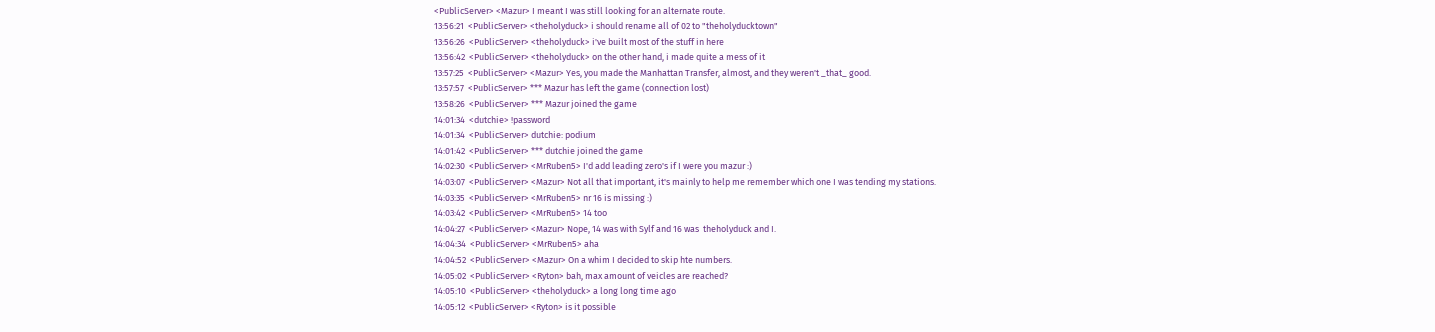<PublicServer> <Mazur> I meant I was still looking for an alternate route.
13:56:21  <PublicServer> <theholyduck> i should rename all of 02 to "theholyducktown"
13:56:26  <PublicServer> <theholyduck> i've built most of the stuff in here
13:56:42  <PublicServer> <theholyduck> on the other hand, i made quite a mess of it
13:57:25  <PublicServer> <Mazur> Yes, you made the Manhattan Transfer, almost, and they weren't _that_ good.
13:57:57  <PublicServer> *** Mazur has left the game (connection lost)
13:58:26  <PublicServer> *** Mazur joined the game
14:01:34  <dutchie> !password
14:01:34  <PublicServer> dutchie: podium
14:01:42  <PublicServer> *** dutchie joined the game
14:02:30  <PublicServer> <MrRuben5> I'd add leading zero's if I were you mazur :)
14:03:07  <PublicServer> <Mazur> Not all that important, it's mainly to help me remember which one I was tending my stations.
14:03:35  <PublicServer> <MrRuben5> nr 16 is missing :)
14:03:42  <PublicServer> <MrRuben5> 14 too
14:04:27  <PublicServer> <Mazur> Nope, 14 was with Sylf and 16 was  theholyduck and I.
14:04:34  <PublicServer> <MrRuben5> aha
14:04:52  <PublicServer> <Mazur> On a whim I decided to skip hte numbers.
14:05:02  <PublicServer> <Ryton> bah, max amount of veicles are reached?
14:05:10  <PublicServer> <theholyduck> a long long time ago
14:05:12  <PublicServer> <Ryton> is it possible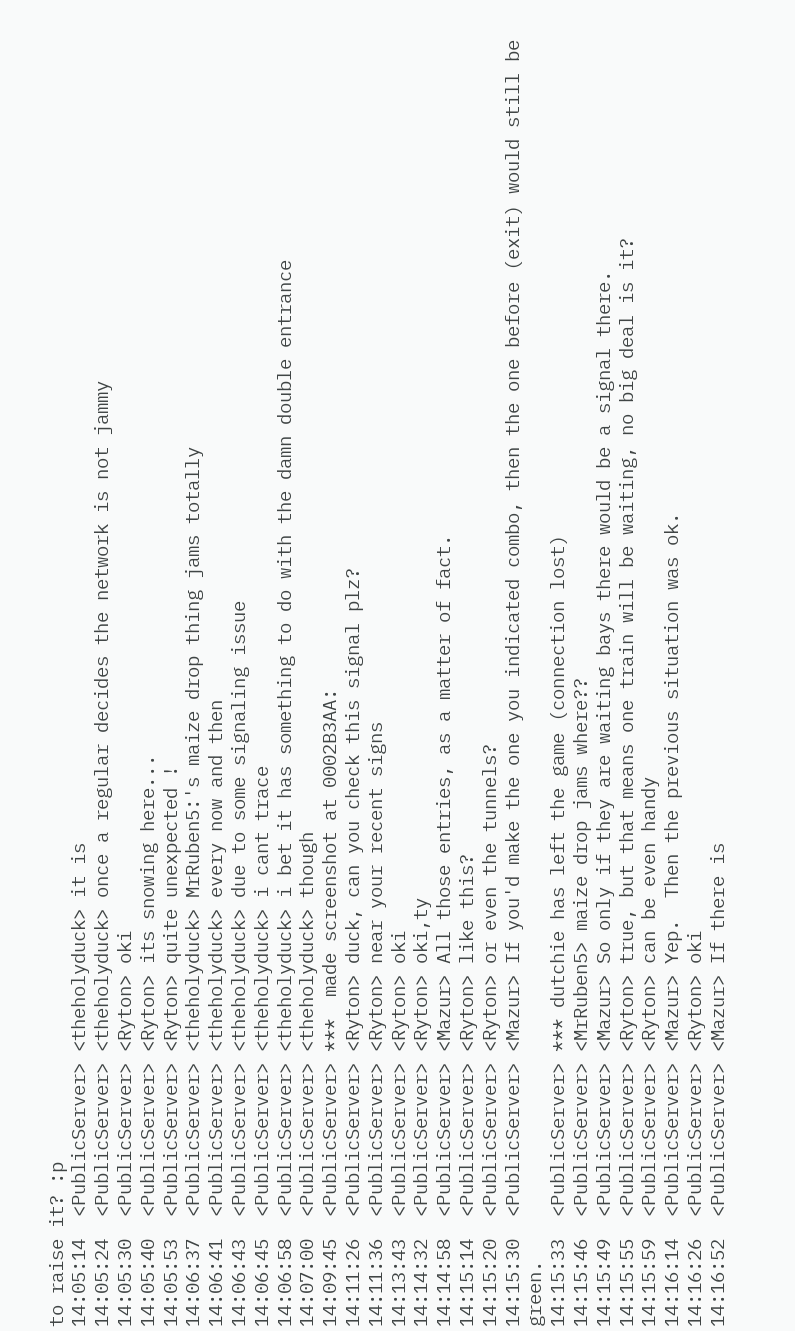to raise it? :p
14:05:14  <PublicServer> <theholyduck> it is
14:05:24  <PublicServer> <theholyduck> once a regular decides the network is not jammy
14:05:30  <PublicServer> <Ryton> oki
14:05:40  <PublicServer> <Ryton> its snowing here...
14:05:53  <PublicServer> <Ryton> quite unexpected !
14:06:37  <PublicServer> <theholyduck> MrRuben5:'s maize drop thing jams totally
14:06:41  <PublicServer> <theholyduck> every now and then
14:06:43  <PublicServer> <theholyduck> due to some signaling issue
14:06:45  <PublicServer> <theholyduck> i cant trace
14:06:58  <PublicServer> <theholyduck> i bet it has something to do with the damn double entrance
14:07:00  <PublicServer> <theholyduck> though
14:09:45  <PublicServer> ***  made screenshot at 0002B3AA:
14:11:26  <PublicServer> <Ryton> duck, can you check this signal plz?
14:11:36  <PublicServer> <Ryton> near your recent signs
14:13:43  <PublicServer> <Ryton> oki
14:14:32  <PublicServer> <Ryton> oki,ty
14:14:58  <PublicServer> <Mazur> All those entries, as a matter of fact.
14:15:14  <PublicServer> <Ryton> like this?
14:15:20  <PublicServer> <Ryton> or even the tunnels?
14:15:30  <PublicServer> <Mazur> If you'd make the one you indicated combo, then the one before (exit) would still be green.
14:15:33  <PublicServer> *** dutchie has left the game (connection lost)
14:15:46  <PublicServer> <MrRuben5> maize drop jams where??
14:15:49  <PublicServer> <Mazur> So only if they are waiting bays there would be a signal there.
14:15:55  <PublicServer> <Ryton> true, but that means one train will be waiting, no big deal is it?
14:15:59  <PublicServer> <Ryton> can be even handy
14:16:14  <PublicServer> <Mazur> Yep.  Then the previous situation was ok.
14:16:26  <PublicServer> <Ryton> oki
14:16:52  <PublicServer> <Mazur> If there is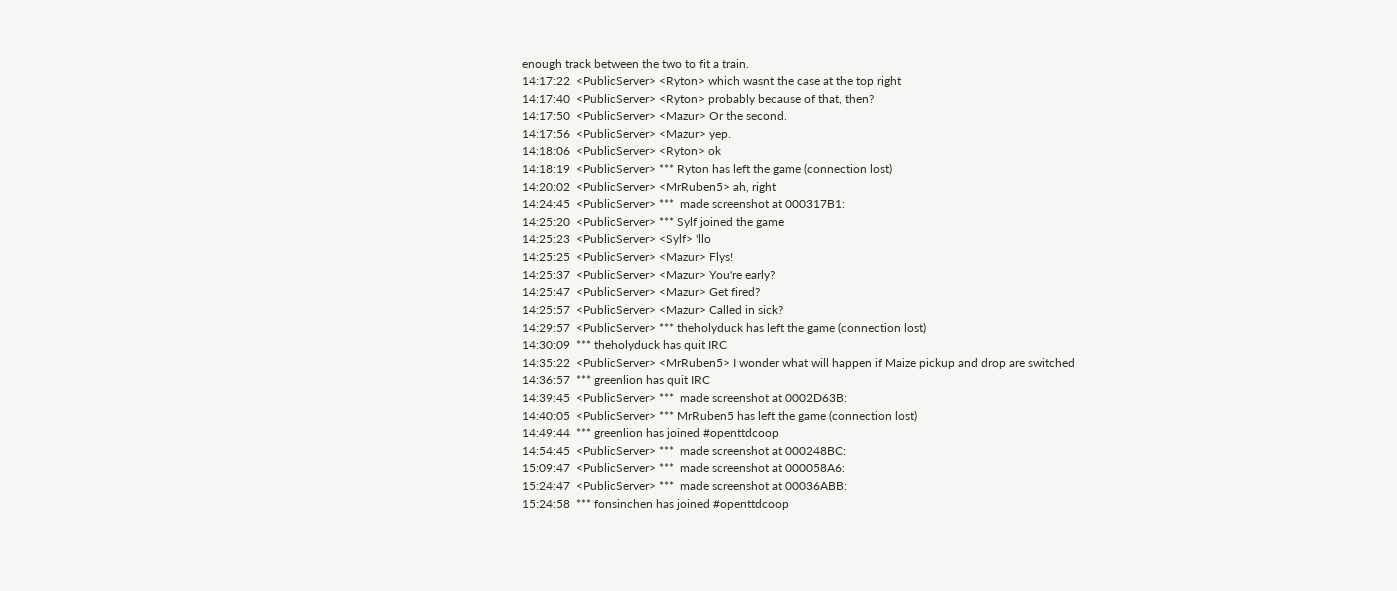enough track between the two to fit a train.
14:17:22  <PublicServer> <Ryton> which wasnt the case at the top right
14:17:40  <PublicServer> <Ryton> probably because of that, then?
14:17:50  <PublicServer> <Mazur> Or the second.
14:17:56  <PublicServer> <Mazur> yep.
14:18:06  <PublicServer> <Ryton> ok
14:18:19  <PublicServer> *** Ryton has left the game (connection lost)
14:20:02  <PublicServer> <MrRuben5> ah, right
14:24:45  <PublicServer> ***  made screenshot at 000317B1:
14:25:20  <PublicServer> *** Sylf joined the game
14:25:23  <PublicServer> <Sylf> 'llo
14:25:25  <PublicServer> <Mazur> Flys!
14:25:37  <PublicServer> <Mazur> You're early?
14:25:47  <PublicServer> <Mazur> Get fired?
14:25:57  <PublicServer> <Mazur> Called in sick?
14:29:57  <PublicServer> *** theholyduck has left the game (connection lost)
14:30:09  *** theholyduck has quit IRC
14:35:22  <PublicServer> <MrRuben5> I wonder what will happen if Maize pickup and drop are switched
14:36:57  *** greenlion has quit IRC
14:39:45  <PublicServer> ***  made screenshot at 0002D63B:
14:40:05  <PublicServer> *** MrRuben5 has left the game (connection lost)
14:49:44  *** greenlion has joined #openttdcoop
14:54:45  <PublicServer> ***  made screenshot at 000248BC:
15:09:47  <PublicServer> ***  made screenshot at 000058A6:
15:24:47  <PublicServer> ***  made screenshot at 00036ABB:
15:24:58  *** fonsinchen has joined #openttdcoop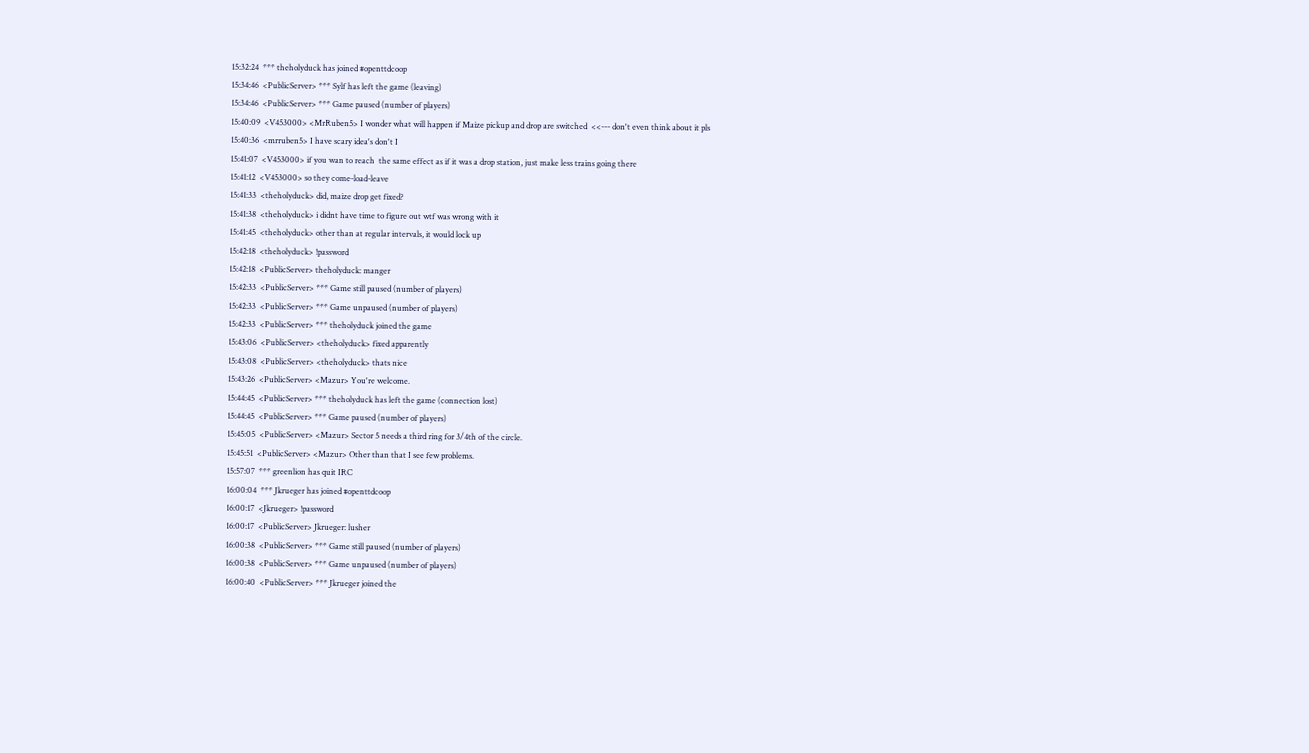15:32:24  *** theholyduck has joined #openttdcoop
15:34:46  <PublicServer> *** Sylf has left the game (leaving)
15:34:46  <PublicServer> *** Game paused (number of players)
15:40:09  <V453000> <MrRuben5> I wonder what will happen if Maize pickup and drop are switched  <<--- don't even think about it pls
15:40:36  <mrruben5> I have scary idea's don't I
15:41:07  <V453000> if you wan to reach  the same effect as if it was a drop station, just make less trains going there
15:41:12  <V453000> so they come-load-leave
15:41:33  <theholyduck> did, maize drop get fixed?
15:41:38  <theholyduck> i didnt have time to figure out wtf was wrong with it
15:41:45  <theholyduck> other than at regular intervals, it would lock up
15:42:18  <theholyduck> !password
15:42:18  <PublicServer> theholyduck: manger
15:42:33  <PublicServer> *** Game still paused (number of players)
15:42:33  <PublicServer> *** Game unpaused (number of players)
15:42:33  <PublicServer> *** theholyduck joined the game
15:43:06  <PublicServer> <theholyduck> fixed apparently
15:43:08  <PublicServer> <theholyduck> thats nice
15:43:26  <PublicServer> <Mazur> You're welcome.
15:44:45  <PublicServer> *** theholyduck has left the game (connection lost)
15:44:45  <PublicServer> *** Game paused (number of players)
15:45:05  <PublicServer> <Mazur> Sector 5 needs a third ring for 3/4th of the circle.
15:45:51  <PublicServer> <Mazur> Other than that I see few problems.
15:57:07  *** greenlion has quit IRC
16:00:04  *** Jkrueger has joined #openttdcoop
16:00:17  <Jkrueger> !password
16:00:17  <PublicServer> Jkrueger: lusher
16:00:38  <PublicServer> *** Game still paused (number of players)
16:00:38  <PublicServer> *** Game unpaused (number of players)
16:00:40  <PublicServer> *** Jkrueger joined the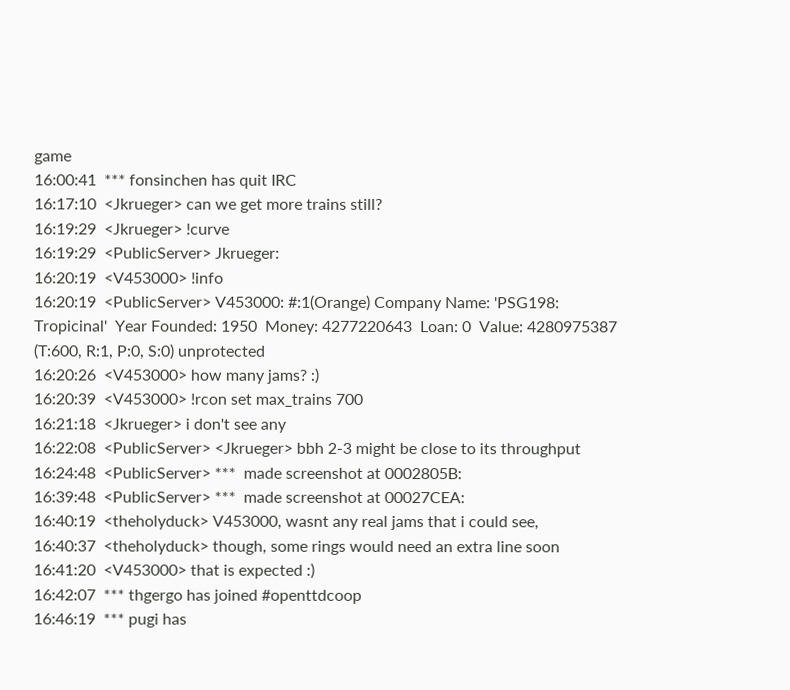game
16:00:41  *** fonsinchen has quit IRC
16:17:10  <Jkrueger> can we get more trains still?
16:19:29  <Jkrueger> !curve
16:19:29  <PublicServer> Jkrueger:
16:20:19  <V453000> !info
16:20:19  <PublicServer> V453000: #:1(Orange) Company Name: 'PSG198: Tropicinal'  Year Founded: 1950  Money: 4277220643  Loan: 0  Value: 4280975387  (T:600, R:1, P:0, S:0) unprotected
16:20:26  <V453000> how many jams? :)
16:20:39  <V453000> !rcon set max_trains 700
16:21:18  <Jkrueger> i don't see any
16:22:08  <PublicServer> <Jkrueger> bbh 2-3 might be close to its throughput
16:24:48  <PublicServer> ***  made screenshot at 0002805B:
16:39:48  <PublicServer> ***  made screenshot at 00027CEA:
16:40:19  <theholyduck> V453000, wasnt any real jams that i could see,
16:40:37  <theholyduck> though, some rings would need an extra line soon
16:41:20  <V453000> that is expected :)
16:42:07  *** thgergo has joined #openttdcoop
16:46:19  *** pugi has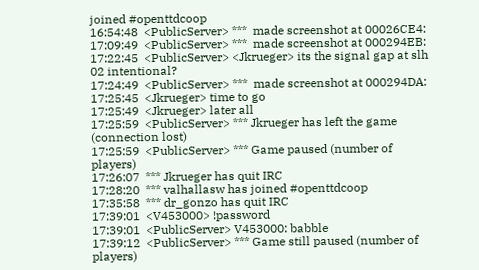joined #openttdcoop
16:54:48  <PublicServer> ***  made screenshot at 00026CE4:
17:09:49  <PublicServer> ***  made screenshot at 000294EB:
17:22:45  <PublicServer> <Jkrueger> its the signal gap at slh 02 intentional?
17:24:49  <PublicServer> ***  made screenshot at 000294DA:
17:25:45  <Jkrueger> time to go
17:25:49  <Jkrueger> later all
17:25:59  <PublicServer> *** Jkrueger has left the game (connection lost)
17:25:59  <PublicServer> *** Game paused (number of players)
17:26:07  *** Jkrueger has quit IRC
17:28:20  *** valhallasw has joined #openttdcoop
17:35:58  *** dr_gonzo has quit IRC
17:39:01  <V453000> !password
17:39:01  <PublicServer> V453000: babble
17:39:12  <PublicServer> *** Game still paused (number of players)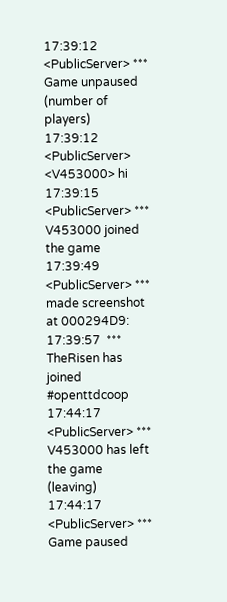17:39:12  <PublicServer> *** Game unpaused (number of players)
17:39:12  <PublicServer> <V453000> hi
17:39:15  <PublicServer> *** V453000 joined the game
17:39:49  <PublicServer> ***  made screenshot at 000294D9:
17:39:57  *** TheRisen has joined #openttdcoop
17:44:17  <PublicServer> *** V453000 has left the game (leaving)
17:44:17  <PublicServer> *** Game paused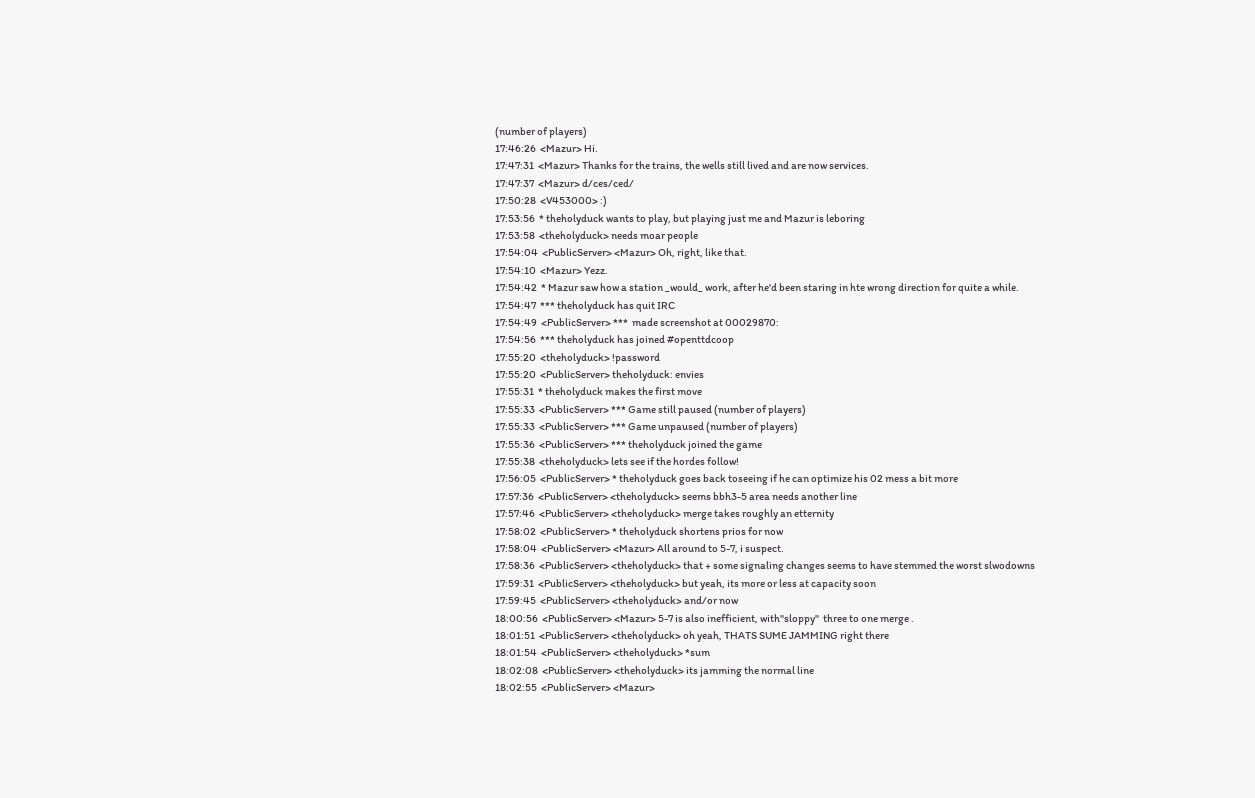(number of players)
17:46:26  <Mazur> Hi.
17:47:31  <Mazur> Thanks for the trains, the wells still lived and are now services.
17:47:37  <Mazur> d/ces/ced/
17:50:28  <V453000> :)
17:53:56  * theholyduck wants to play, but playing just me and Mazur is leboring
17:53:58  <theholyduck> needs moar people
17:54:04  <PublicServer> <Mazur> Oh, right, like that.
17:54:10  <Mazur> Yezz.
17:54:42  * Mazur saw how a station _would_ work, after he'd been staring in hte wrong direction for quite a while.
17:54:47  *** theholyduck has quit IRC
17:54:49  <PublicServer> ***  made screenshot at 00029870:
17:54:56  *** theholyduck has joined #openttdcoop
17:55:20  <theholyduck> !password
17:55:20  <PublicServer> theholyduck: envies
17:55:31  * theholyduck makes the first move
17:55:33  <PublicServer> *** Game still paused (number of players)
17:55:33  <PublicServer> *** Game unpaused (number of players)
17:55:36  <PublicServer> *** theholyduck joined the game
17:55:38  <theholyduck> lets see if the hordes follow!
17:56:05  <PublicServer> * theholyduck goes back toseeing if he can optimize his 02 mess a bit more
17:57:36  <PublicServer> <theholyduck> seems bbh3-5 area needs another line
17:57:46  <PublicServer> <theholyduck> merge takes roughly an etternity
17:58:02  <PublicServer> * theholyduck shortens prios for now
17:58:04  <PublicServer> <Mazur> All around to 5-7, i suspect.
17:58:36  <PublicServer> <theholyduck> that + some signaling changes seems to have stemmed the worst slwodowns
17:59:31  <PublicServer> <theholyduck> but yeah, its more or less at capacity soon
17:59:45  <PublicServer> <theholyduck> and/or now
18:00:56  <PublicServer> <Mazur> 5-7 is also inefficient, with"sloppy"  three to one merge .
18:01:51  <PublicServer> <theholyduck> oh yeah, THATS SUME JAMMING right there
18:01:54  <PublicServer> <theholyduck> *sum
18:02:08  <PublicServer> <theholyduck> its jamming the normal line
18:02:55  <PublicServer> <Mazur>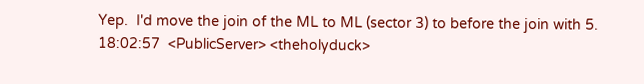Yep.  I'd move the join of the ML to ML (sector 3) to before the join with 5.
18:02:57  <PublicServer> <theholyduck>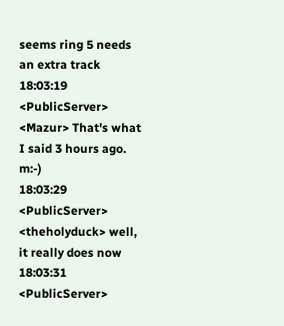seems ring 5 needs an extra track
18:03:19  <PublicServer> <Mazur> That's what I said 3 hours ago. m:-)
18:03:29  <PublicServer> <theholyduck> well, it really does now
18:03:31  <PublicServer>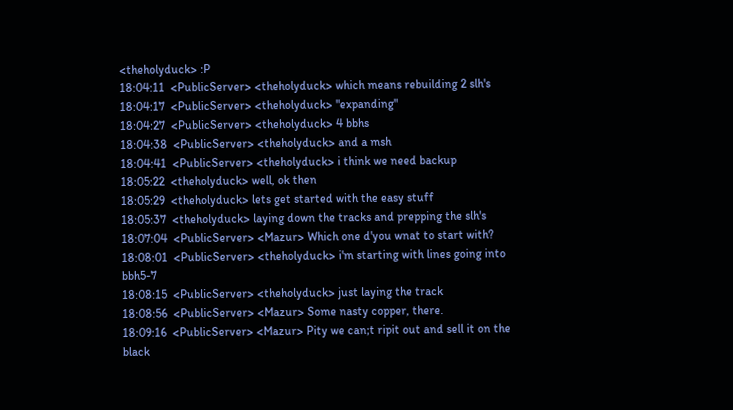<theholyduck> :P
18:04:11  <PublicServer> <theholyduck> which means rebuilding 2 slh's
18:04:17  <PublicServer> <theholyduck> "expanding"
18:04:27  <PublicServer> <theholyduck> 4 bbhs
18:04:38  <PublicServer> <theholyduck> and a msh
18:04:41  <PublicServer> <theholyduck> i think we need backup
18:05:22  <theholyduck> well, ok then
18:05:29  <theholyduck> lets get started with the easy stuff
18:05:37  <theholyduck> laying down the tracks and prepping the slh's
18:07:04  <PublicServer> <Mazur> Which one d'you wnat to start with?
18:08:01  <PublicServer> <theholyduck> i'm starting with lines going into bbh5-7
18:08:15  <PublicServer> <theholyduck> just laying the track
18:08:56  <PublicServer> <Mazur> Some nasty copper, there.
18:09:16  <PublicServer> <Mazur> Pity we can;t ripit out and sell it on the black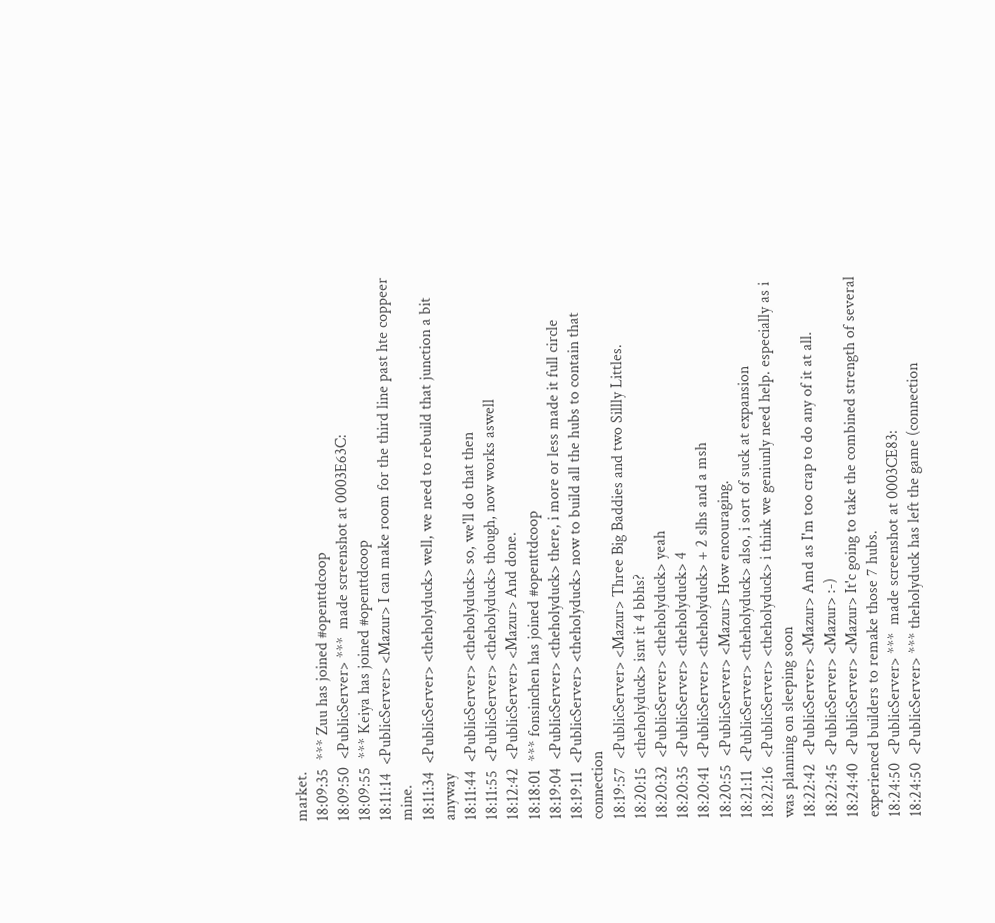market.
18:09:35  *** Zuu has joined #openttdcoop
18:09:50  <PublicServer> ***  made screenshot at 0003E63C:
18:09:55  *** Keiya has joined #openttdcoop
18:11:14  <PublicServer> <Mazur> I can make room for the third line past hte coppeer mine.
18:11:34  <PublicServer> <theholyduck> well, we need to rebuild that junction a bit anyway
18:11:44  <PublicServer> <theholyduck> so, we'll do that then
18:11:55  <PublicServer> <theholyduck> though, now works aswell
18:12:42  <PublicServer> <Mazur> And done.
18:18:01  *** fonsinchen has joined #openttdcoop
18:19:04  <PublicServer> <theholyduck> there, i more or less made it full circle
18:19:11  <PublicServer> <theholyduck> now to build all the hubs to contain that connection
18:19:57  <PublicServer> <Mazur> Three Big Baddies and two Sillly Littles.
18:20:15  <theholyduck> isnt it 4 bbhs?
18:20:32  <PublicServer> <theholyduck> yeah
18:20:35  <PublicServer> <theholyduck> 4
18:20:41  <PublicServer> <theholyduck> + 2 slhs and a msh
18:20:55  <PublicServer> <Mazur> How encouraging.
18:21:11  <PublicServer> <theholyduck> also, i sort of suck at expansion
18:22:16  <PublicServer> <theholyduck> i think we geniunly need help. especially as i was planning on sleeping soon
18:22:42  <PublicServer> <Mazur> Amd as I'm too crap to do any of it at all.
18:22:45  <PublicServer> <Mazur> :-)
18:24:40  <PublicServer> <Mazur> It'c going to take the combined strength of several experienced builders to remake those 7 hubs.
18:24:50  <PublicServer> ***  made screenshot at 0003CE83:
18:24:50  <PublicServer> *** theholyduck has left the game (connection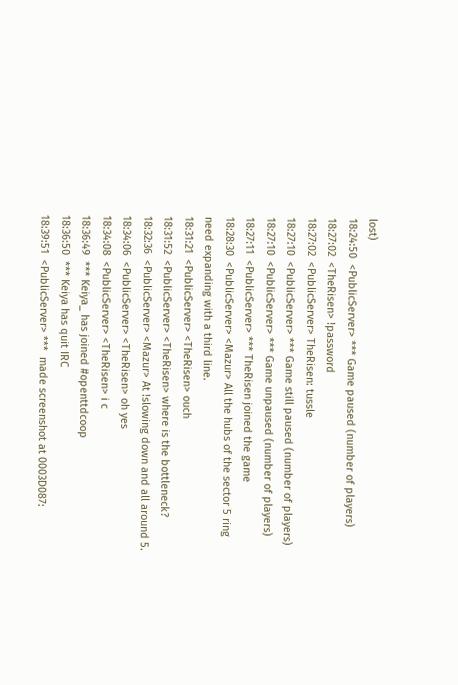lost)
18:24:50  <PublicServer> *** Game paused (number of players)
18:27:02  <TheRisen> !password
18:27:02  <PublicServer> TheRisen: tussle
18:27:10  <PublicServer> *** Game still paused (number of players)
18:27:10  <PublicServer> *** Game unpaused (number of players)
18:27:11  <PublicServer> *** TheRisen joined the game
18:28:30  <PublicServer> <Mazur> All the hubs of the sector 5 ring need expanding with a third line.
18:31:21  <PublicServer> <TheRisen> ouch
18:31:52  <PublicServer> <TheRisen> where is the bottleneck?
18:32:36  <PublicServer> <Mazur> At !slowing down and all around 5.
18:34:06  <PublicServer> <TheRisen> oh yes
18:34:08  <PublicServer> <TheRisen> i c
18:36:49  *** Keiya_ has joined #openttdcoop
18:36:50  *** Keiya has quit IRC
18:39:51  <PublicServer> ***  made screenshot at 0003D087: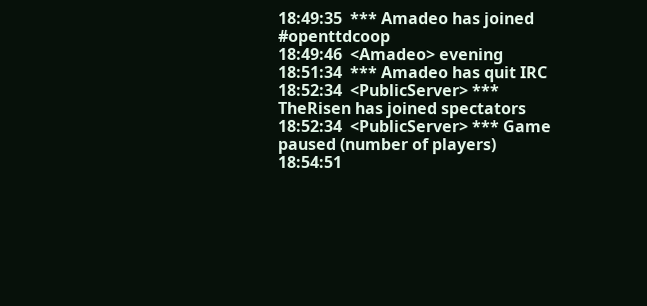18:49:35  *** Amadeo has joined #openttdcoop
18:49:46  <Amadeo> evening
18:51:34  *** Amadeo has quit IRC
18:52:34  <PublicServer> *** TheRisen has joined spectators
18:52:34  <PublicServer> *** Game paused (number of players)
18:54:51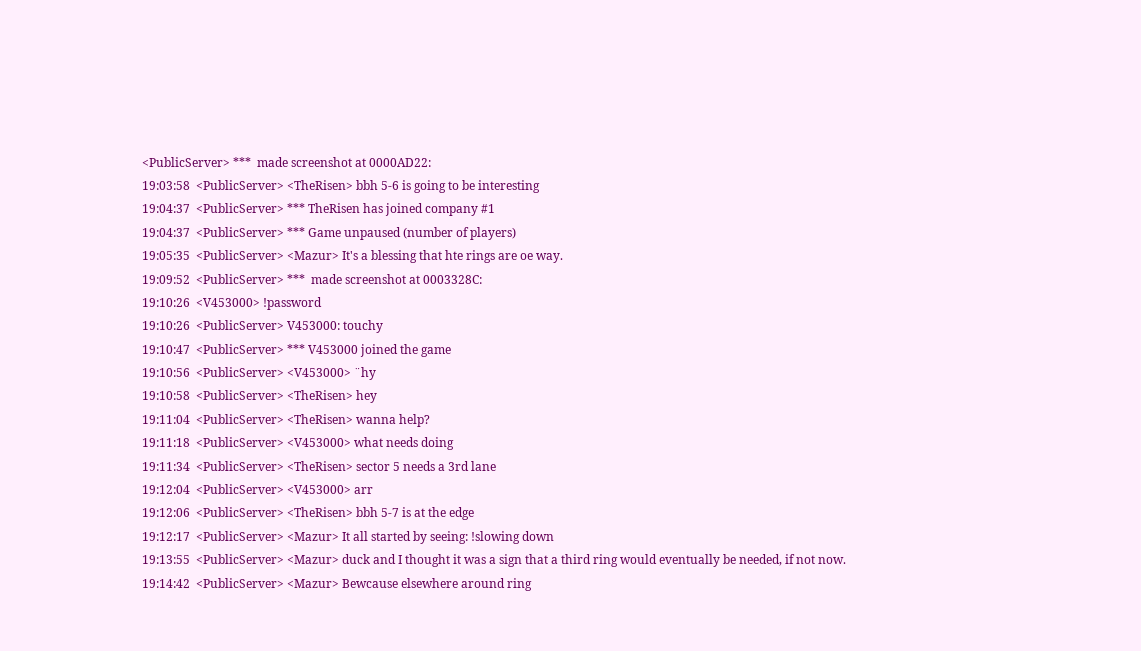<PublicServer> ***  made screenshot at 0000AD22:
19:03:58  <PublicServer> <TheRisen> bbh 5-6 is going to be interesting
19:04:37  <PublicServer> *** TheRisen has joined company #1
19:04:37  <PublicServer> *** Game unpaused (number of players)
19:05:35  <PublicServer> <Mazur> It's a blessing that hte rings are oe way.
19:09:52  <PublicServer> ***  made screenshot at 0003328C:
19:10:26  <V453000> !password
19:10:26  <PublicServer> V453000: touchy
19:10:47  <PublicServer> *** V453000 joined the game
19:10:56  <PublicServer> <V453000> ¨hy
19:10:58  <PublicServer> <TheRisen> hey
19:11:04  <PublicServer> <TheRisen> wanna help?
19:11:18  <PublicServer> <V453000> what needs doing
19:11:34  <PublicServer> <TheRisen> sector 5 needs a 3rd lane
19:12:04  <PublicServer> <V453000> arr
19:12:06  <PublicServer> <TheRisen> bbh 5-7 is at the edge
19:12:17  <PublicServer> <Mazur> It all started by seeing: !slowing down
19:13:55  <PublicServer> <Mazur> duck and I thought it was a sign that a third ring would eventually be needed, if not now.
19:14:42  <PublicServer> <Mazur> Bewcause elsewhere around ring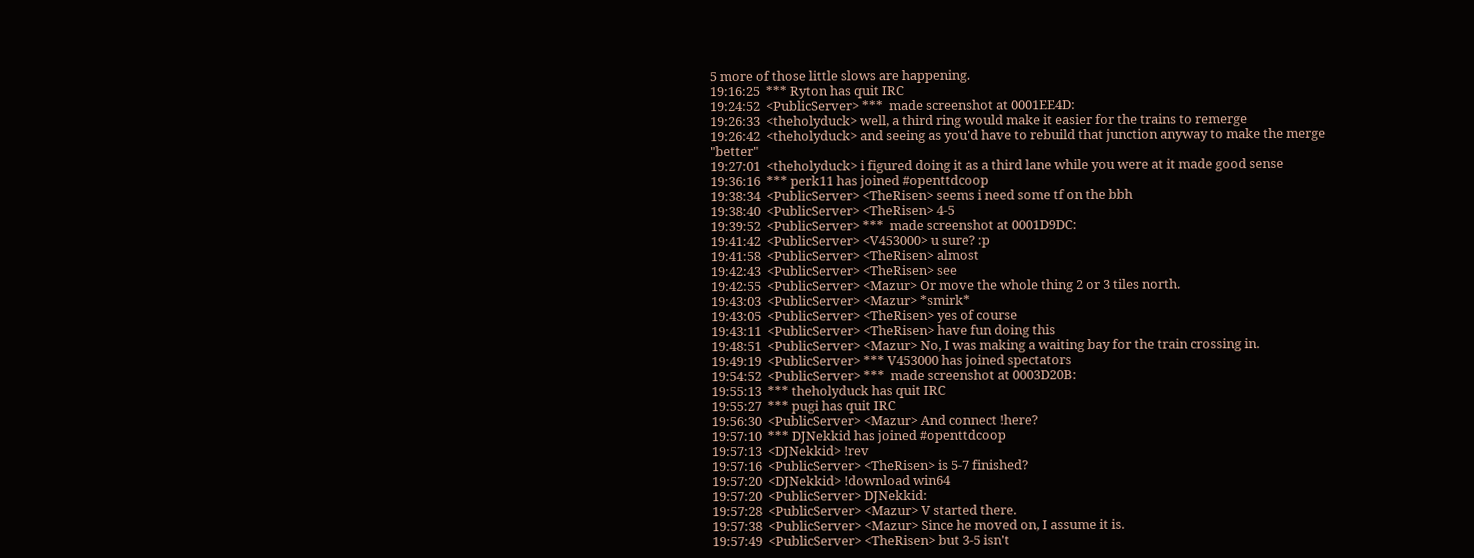5 more of those little slows are happening.
19:16:25  *** Ryton has quit IRC
19:24:52  <PublicServer> ***  made screenshot at 0001EE4D:
19:26:33  <theholyduck> well, a third ring would make it easier for the trains to remerge
19:26:42  <theholyduck> and seeing as you'd have to rebuild that junction anyway to make the merge "better"
19:27:01  <theholyduck> i figured doing it as a third lane while you were at it made good sense
19:36:16  *** perk11 has joined #openttdcoop
19:38:34  <PublicServer> <TheRisen> seems i need some tf on the bbh
19:38:40  <PublicServer> <TheRisen> 4-5
19:39:52  <PublicServer> ***  made screenshot at 0001D9DC:
19:41:42  <PublicServer> <V453000> u sure? :p
19:41:58  <PublicServer> <TheRisen> almost
19:42:43  <PublicServer> <TheRisen> see
19:42:55  <PublicServer> <Mazur> Or move the whole thing 2 or 3 tiles north.
19:43:03  <PublicServer> <Mazur> *smirk*
19:43:05  <PublicServer> <TheRisen> yes of course
19:43:11  <PublicServer> <TheRisen> have fun doing this
19:48:51  <PublicServer> <Mazur> No, I was making a waiting bay for the train crossing in.
19:49:19  <PublicServer> *** V453000 has joined spectators
19:54:52  <PublicServer> ***  made screenshot at 0003D20B:
19:55:13  *** theholyduck has quit IRC
19:55:27  *** pugi has quit IRC
19:56:30  <PublicServer> <Mazur> And connect !here?
19:57:10  *** DJNekkid has joined #openttdcoop
19:57:13  <DJNekkid> !rev
19:57:16  <PublicServer> <TheRisen> is 5-7 finished?
19:57:20  <DJNekkid> !download win64
19:57:20  <PublicServer> DJNekkid:
19:57:28  <PublicServer> <Mazur> V started there.
19:57:38  <PublicServer> <Mazur> Since he moved on, I assume it is.
19:57:49  <PublicServer> <TheRisen> but 3-5 isn't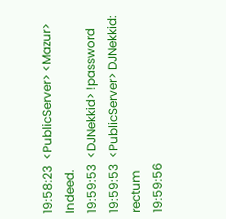19:58:23  <PublicServer> <Mazur> Indeed.
19:59:53  <DJNekkid> !password
19:59:53  <PublicServer> DJNekkid: rectum
19:59:56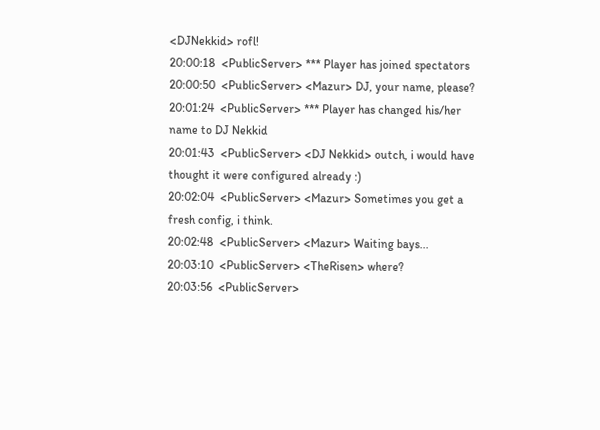<DJNekkid> rofl!
20:00:18  <PublicServer> *** Player has joined spectators
20:00:50  <PublicServer> <Mazur> DJ, your name, please?
20:01:24  <PublicServer> *** Player has changed his/her name to DJ Nekkid
20:01:43  <PublicServer> <DJ Nekkid> outch, i would have thought it were configured already :)
20:02:04  <PublicServer> <Mazur> Sometimes you get a fresh config, i think.
20:02:48  <PublicServer> <Mazur> Waiting bays...
20:03:10  <PublicServer> <TheRisen> where?
20:03:56  <PublicServer>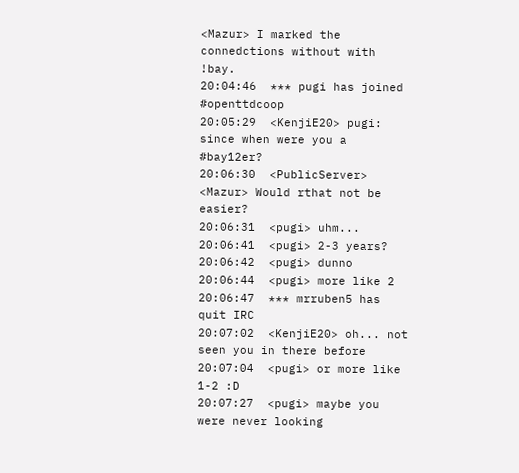<Mazur> I marked the connedctions without with !bay.
20:04:46  *** pugi has joined #openttdcoop
20:05:29  <KenjiE20> pugi: since when were you a #bay12er?
20:06:30  <PublicServer> <Mazur> Would rthat not be easier?
20:06:31  <pugi> uhm...
20:06:41  <pugi> 2-3 years?
20:06:42  <pugi> dunno
20:06:44  <pugi> more like 2
20:06:47  *** mrruben5 has quit IRC
20:07:02  <KenjiE20> oh... not seen you in there before
20:07:04  <pugi> or more like 1-2 :D
20:07:27  <pugi> maybe you were never looking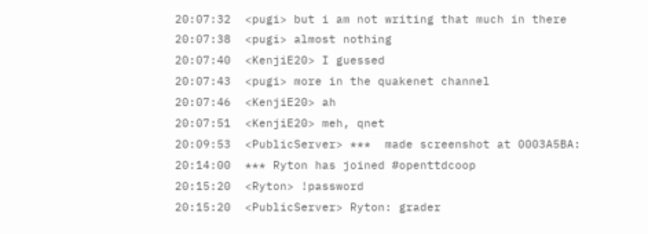20:07:32  <pugi> but i am not writing that much in there
20:07:38  <pugi> almost nothing
20:07:40  <KenjiE20> I guessed
20:07:43  <pugi> more in the quakenet channel
20:07:46  <KenjiE20> ah
20:07:51  <KenjiE20> meh, qnet
20:09:53  <PublicServer> ***  made screenshot at 0003A5BA:
20:14:00  *** Ryton has joined #openttdcoop
20:15:20  <Ryton> !password
20:15:20  <PublicServer> Ryton: grader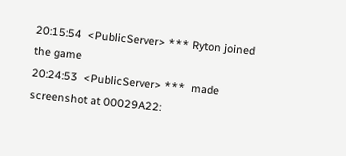20:15:54  <PublicServer> *** Ryton joined the game
20:24:53  <PublicServer> ***  made screenshot at 00029A22: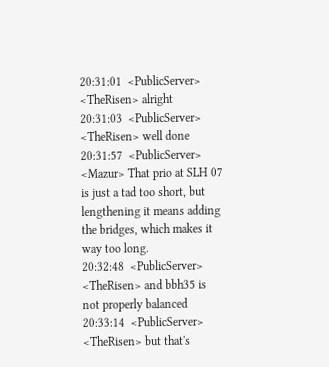20:31:01  <PublicServer> <TheRisen> alright
20:31:03  <PublicServer> <TheRisen> well done
20:31:57  <PublicServer> <Mazur> That prio at SLH 07 is just a tad too short, but lengthening it means adding the bridges, which makes it way too long.
20:32:48  <PublicServer> <TheRisen> and bbh35 is not properly balanced
20:33:14  <PublicServer> <TheRisen> but that's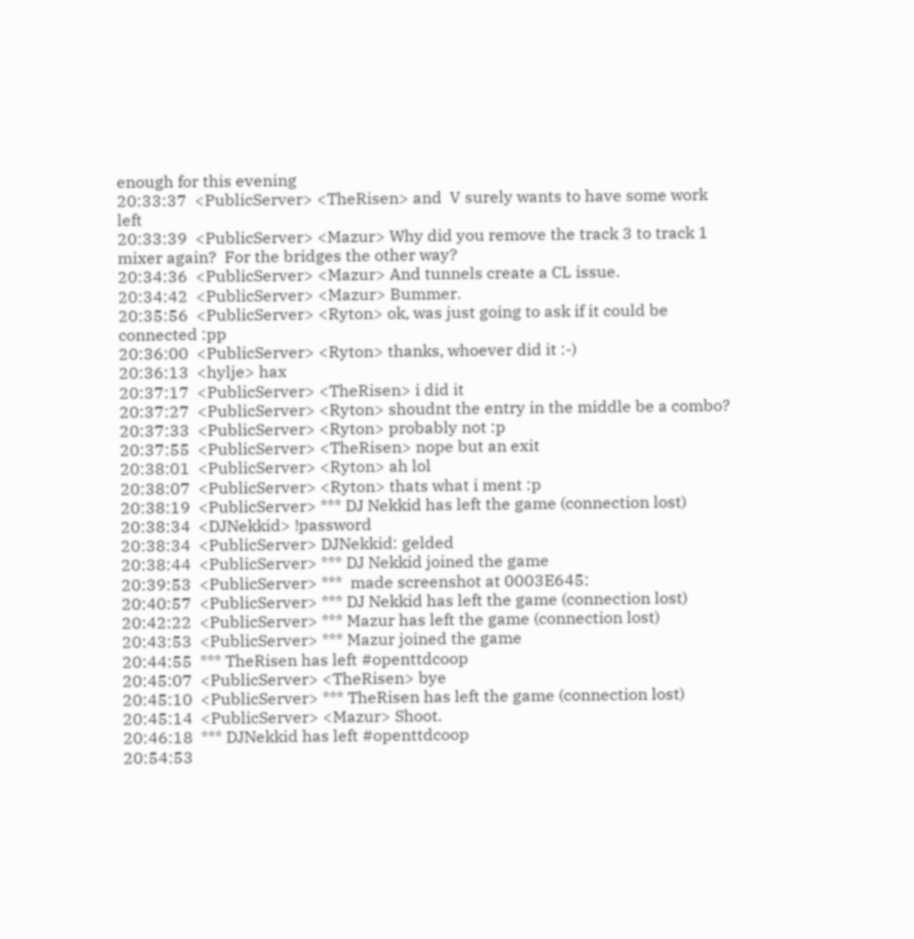enough for this evening
20:33:37  <PublicServer> <TheRisen> and  V surely wants to have some work left
20:33:39  <PublicServer> <Mazur> Why did you remove the track 3 to track 1 mixer again?  For the bridges the other way?
20:34:36  <PublicServer> <Mazur> And tunnels create a CL issue.
20:34:42  <PublicServer> <Mazur> Bummer.
20:35:56  <PublicServer> <Ryton> ok, was just going to ask if it could be connected :pp
20:36:00  <PublicServer> <Ryton> thanks, whoever did it :-)
20:36:13  <hylje> hax
20:37:17  <PublicServer> <TheRisen> i did it
20:37:27  <PublicServer> <Ryton> shoudnt the entry in the middle be a combo?
20:37:33  <PublicServer> <Ryton> probably not :p
20:37:55  <PublicServer> <TheRisen> nope but an exit
20:38:01  <PublicServer> <Ryton> ah lol
20:38:07  <PublicServer> <Ryton> thats what i ment :p
20:38:19  <PublicServer> *** DJ Nekkid has left the game (connection lost)
20:38:34  <DJNekkid> !password
20:38:34  <PublicServer> DJNekkid: gelded
20:38:44  <PublicServer> *** DJ Nekkid joined the game
20:39:53  <PublicServer> ***  made screenshot at 0003E645:
20:40:57  <PublicServer> *** DJ Nekkid has left the game (connection lost)
20:42:22  <PublicServer> *** Mazur has left the game (connection lost)
20:43:53  <PublicServer> *** Mazur joined the game
20:44:55  *** TheRisen has left #openttdcoop
20:45:07  <PublicServer> <TheRisen> bye
20:45:10  <PublicServer> *** TheRisen has left the game (connection lost)
20:45:14  <PublicServer> <Mazur> Shoot.
20:46:18  *** DJNekkid has left #openttdcoop
20:54:53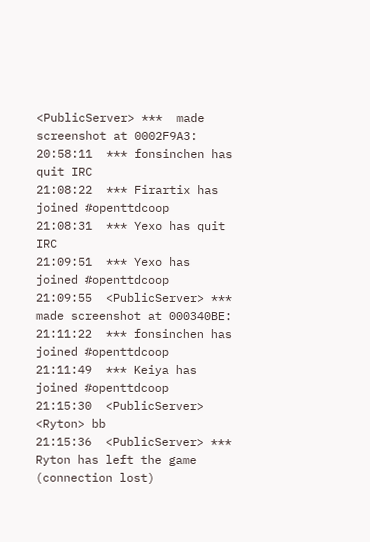<PublicServer> ***  made screenshot at 0002F9A3:
20:58:11  *** fonsinchen has quit IRC
21:08:22  *** Firartix has joined #openttdcoop
21:08:31  *** Yexo has quit IRC
21:09:51  *** Yexo has joined #openttdcoop
21:09:55  <PublicServer> ***  made screenshot at 000340BE:
21:11:22  *** fonsinchen has joined #openttdcoop
21:11:49  *** Keiya has joined #openttdcoop
21:15:30  <PublicServer> <Ryton> bb
21:15:36  <PublicServer> *** Ryton has left the game (connection lost)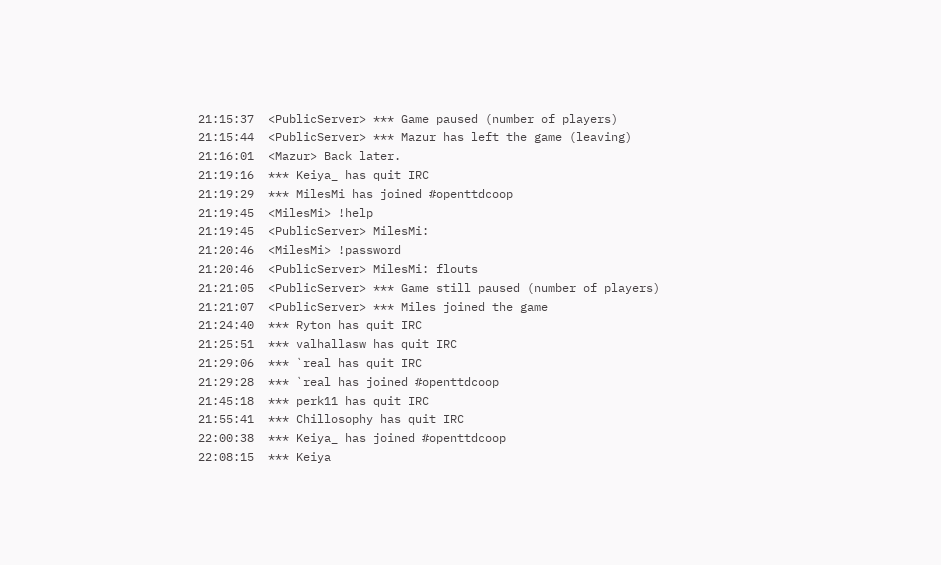21:15:37  <PublicServer> *** Game paused (number of players)
21:15:44  <PublicServer> *** Mazur has left the game (leaving)
21:16:01  <Mazur> Back later.
21:19:16  *** Keiya_ has quit IRC
21:19:29  *** MilesMi has joined #openttdcoop
21:19:45  <MilesMi> !help
21:19:45  <PublicServer> MilesMi:
21:20:46  <MilesMi> !password
21:20:46  <PublicServer> MilesMi: flouts
21:21:05  <PublicServer> *** Game still paused (number of players)
21:21:07  <PublicServer> *** Miles joined the game
21:24:40  *** Ryton has quit IRC
21:25:51  *** valhallasw has quit IRC
21:29:06  *** `real has quit IRC
21:29:28  *** `real has joined #openttdcoop
21:45:18  *** perk11 has quit IRC
21:55:41  *** Chillosophy has quit IRC
22:00:38  *** Keiya_ has joined #openttdcoop
22:08:15  *** Keiya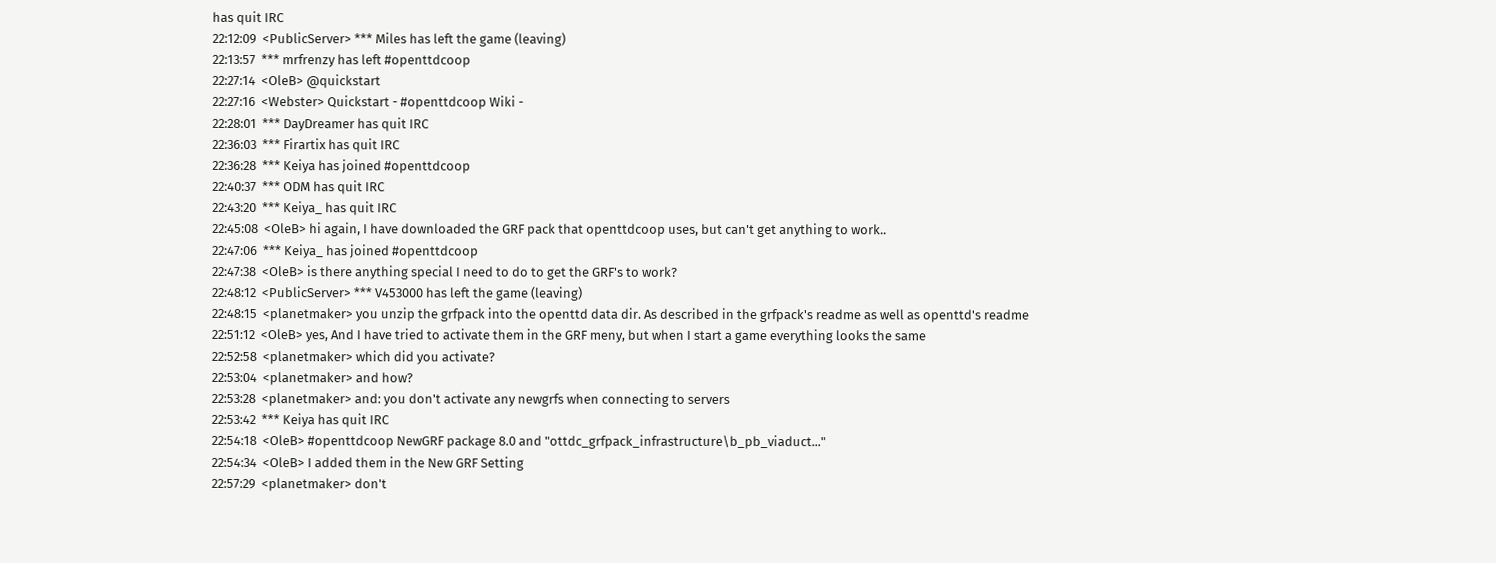has quit IRC
22:12:09  <PublicServer> *** Miles has left the game (leaving)
22:13:57  *** mrfrenzy has left #openttdcoop
22:27:14  <OleB> @quickstart
22:27:16  <Webster> Quickstart - #openttdcoop Wiki -
22:28:01  *** DayDreamer has quit IRC
22:36:03  *** Firartix has quit IRC
22:36:28  *** Keiya has joined #openttdcoop
22:40:37  *** ODM has quit IRC
22:43:20  *** Keiya_ has quit IRC
22:45:08  <OleB> hi again, I have downloaded the GRF pack that openttdcoop uses, but can't get anything to work..
22:47:06  *** Keiya_ has joined #openttdcoop
22:47:38  <OleB> is there anything special I need to do to get the GRF's to work?
22:48:12  <PublicServer> *** V453000 has left the game (leaving)
22:48:15  <planetmaker> you unzip the grfpack into the openttd data dir. As described in the grfpack's readme as well as openttd's readme
22:51:12  <OleB> yes, And I have tried to activate them in the GRF meny, but when I start a game everything looks the same
22:52:58  <planetmaker> which did you activate?
22:53:04  <planetmaker> and how?
22:53:28  <planetmaker> and: you don't activate any newgrfs when connecting to servers
22:53:42  *** Keiya has quit IRC
22:54:18  <OleB> #openttdcoop NewGRF package 8.0 and "ottdc_grfpack_infrastructure\b_pb_viaduct..."
22:54:34  <OleB> I added them in the New GRF Setting
22:57:29  <planetmaker> don't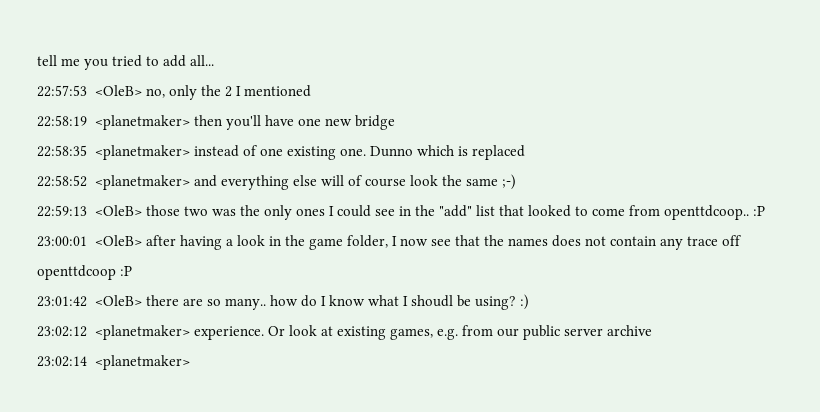tell me you tried to add all...
22:57:53  <OleB> no, only the 2 I mentioned
22:58:19  <planetmaker> then you'll have one new bridge
22:58:35  <planetmaker> instead of one existing one. Dunno which is replaced
22:58:52  <planetmaker> and everything else will of course look the same ;-)
22:59:13  <OleB> those two was the only ones I could see in the "add" list that looked to come from openttdcoop.. :P
23:00:01  <OleB> after having a look in the game folder, I now see that the names does not contain any trace off openttdcoop :P
23:01:42  <OleB> there are so many.. how do I know what I shoudl be using? :)
23:02:12  <planetmaker> experience. Or look at existing games, e.g. from our public server archive
23:02:14  <planetmaker>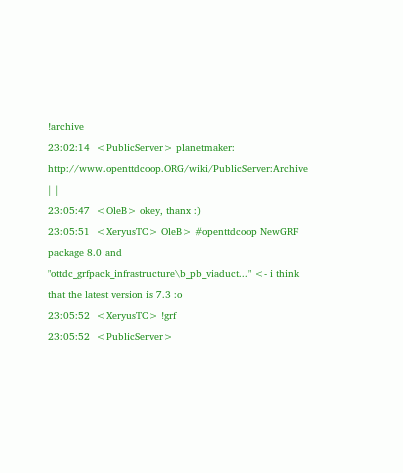!archive
23:02:14  <PublicServer> planetmaker: http://www.openttdcoop.ORG/wiki/PublicServer:Archive | |
23:05:47  <OleB> okey, thanx :)
23:05:51  <XeryusTC> OleB> #openttdcoop NewGRF package 8.0 and "ottdc_grfpack_infrastructure\b_pb_viaduct..." <- i think that the latest version is 7.3 :o
23:05:52  <XeryusTC> !grf
23:05:52  <PublicServer>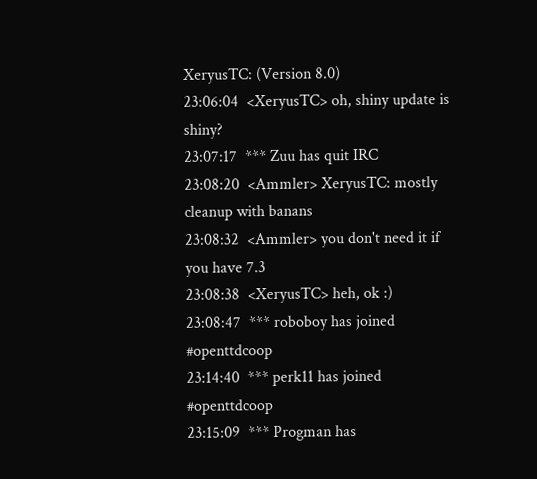XeryusTC: (Version 8.0)
23:06:04  <XeryusTC> oh, shiny update is shiny?
23:07:17  *** Zuu has quit IRC
23:08:20  <Ammler> XeryusTC: mostly cleanup with banans
23:08:32  <Ammler> you don't need it if you have 7.3
23:08:38  <XeryusTC> heh, ok :)
23:08:47  *** roboboy has joined #openttdcoop
23:14:40  *** perk11 has joined #openttdcoop
23:15:09  *** Progman has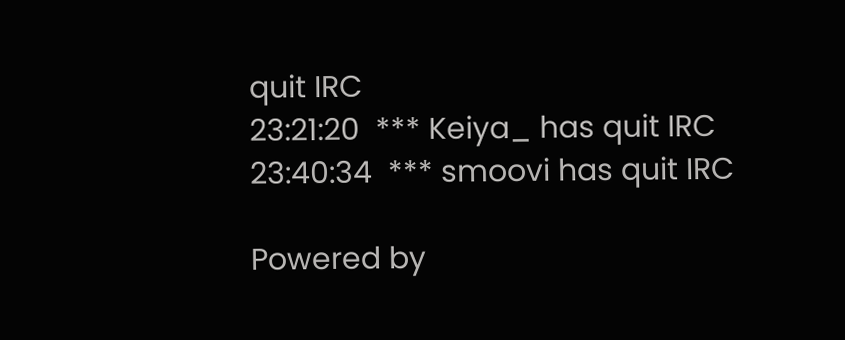quit IRC
23:21:20  *** Keiya_ has quit IRC
23:40:34  *** smoovi has quit IRC

Powered by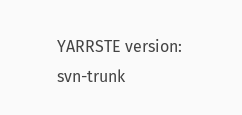YARRSTE version: svn-trunk